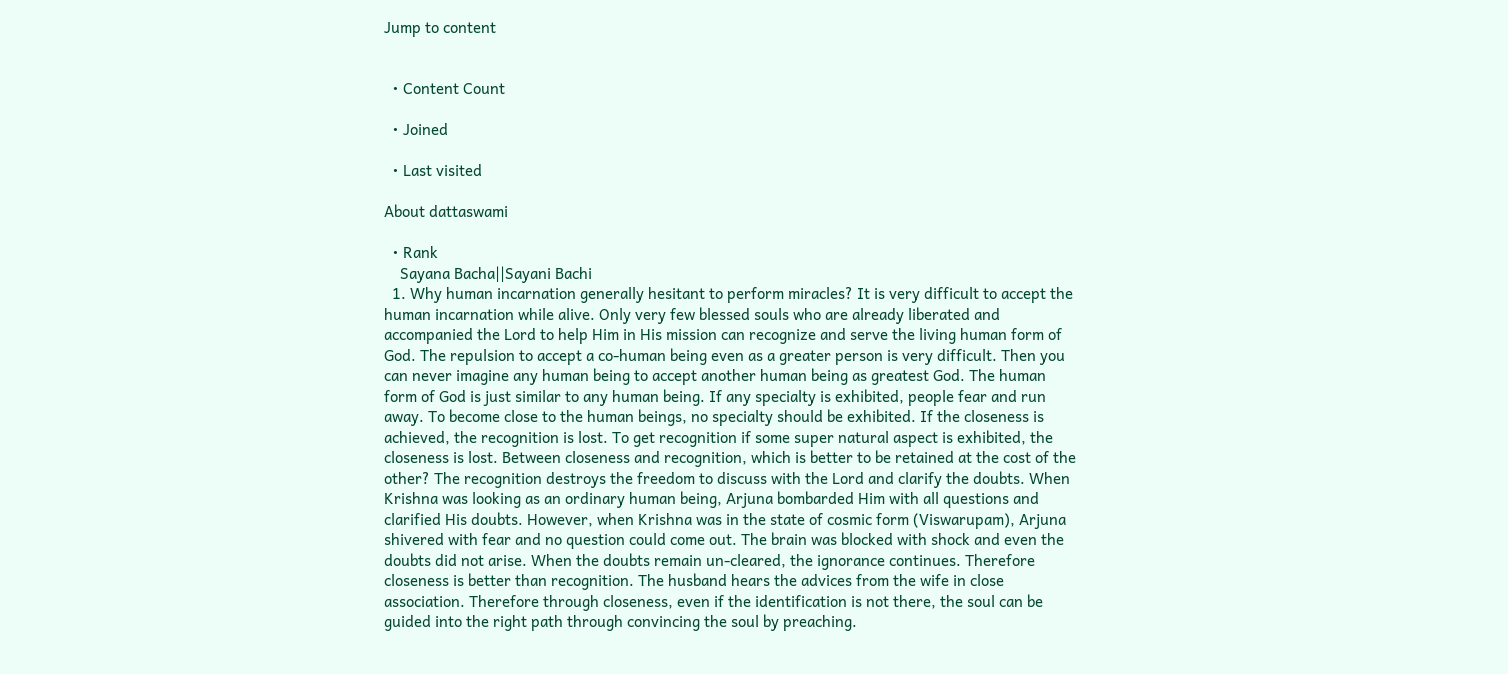Jump to content


  • Content Count

  • Joined

  • Last visited

About dattaswami

  • Rank
    Sayana Bacha||Sayani Bachi
  1. Why human incarnation generally hesitant to perform miracles? It is very difficult to accept the human incarnation while alive. Only very few blessed souls who are already liberated and accompanied the Lord to help Him in His mission can recognize and serve the living human form of God. The repulsion to accept a co-human being even as a greater person is very difficult. Then you can never imagine any human being to accept another human being as greatest God. The human form of God is just similar to any human being. If any specialty is exhibited, people fear and run away. To become close to the human beings, no specialty should be exhibited. If the closeness is achieved, the recognition is lost. To get recognition if some super natural aspect is exhibited, the closeness is lost. Between closeness and recognition, which is better to be retained at the cost of the other? The recognition destroys the freedom to discuss with the Lord and clarify the doubts. When Krishna was looking as an ordinary human being, Arjuna bombarded Him with all questions and clarified His doubts. However, when Krishna was in the state of cosmic form (Viswarupam), Arjuna shivered with fear and no question could come out. The brain was blocked with shock and even the doubts did not arise. When the doubts remain un-cleared, the ignorance continues. Therefore closeness is better than recognition. The husband hears the advices from the wife in close association. Therefore through closeness, even if the identification is not there, the soul can be guided into the right path through convincing the soul by preaching.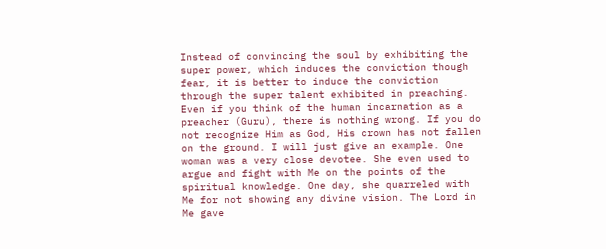Instead of convincing the soul by exhibiting the super power, which induces the conviction though fear, it is better to induce the conviction through the super talent exhibited in preaching. Even if you think of the human incarnation as a preacher (Guru), there is nothing wrong. If you do not recognize Him as God, His crown has not fallen on the ground. I will just give an example. One woman was a very close devotee. She even used to argue and fight with Me on the points of the spiritual knowledge. One day, she quarreled with Me for not showing any divine vision. The Lord in Me gave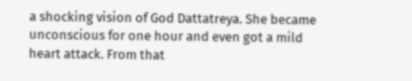a shocking vision of God Dattatreya. She became unconscious for one hour and even got a mild heart attack. From that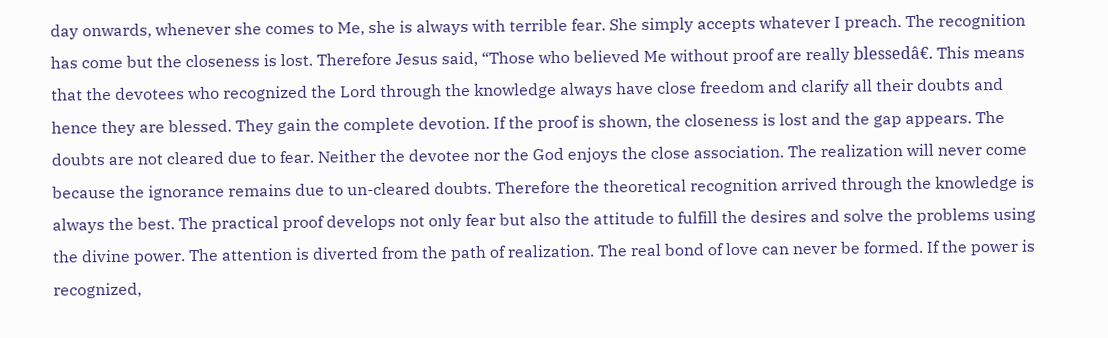day onwards, whenever she comes to Me, she is always with terrible fear. She simply accepts whatever I preach. The recognition has come but the closeness is lost. Therefore Jesus said, “Those who believed Me without proof are really blessedâ€. This means that the devotees who recognized the Lord through the knowledge always have close freedom and clarify all their doubts and hence they are blessed. They gain the complete devotion. If the proof is shown, the closeness is lost and the gap appears. The doubts are not cleared due to fear. Neither the devotee nor the God enjoys the close association. The realization will never come because the ignorance remains due to un-cleared doubts. Therefore the theoretical recognition arrived through the knowledge is always the best. The practical proof develops not only fear but also the attitude to fulfill the desires and solve the problems using the divine power. The attention is diverted from the path of realization. The real bond of love can never be formed. If the power is recognized,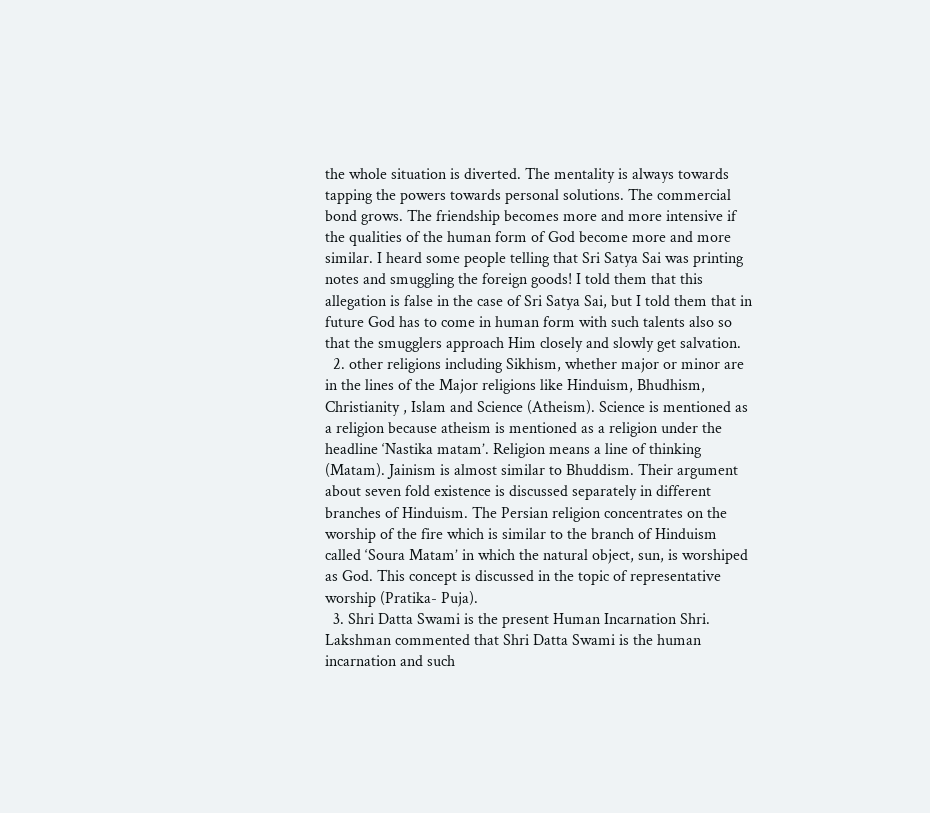the whole situation is diverted. The mentality is always towards tapping the powers towards personal solutions. The commercial bond grows. The friendship becomes more and more intensive if the qualities of the human form of God become more and more similar. I heard some people telling that Sri Satya Sai was printing notes and smuggling the foreign goods! I told them that this allegation is false in the case of Sri Satya Sai, but I told them that in future God has to come in human form with such talents also so that the smugglers approach Him closely and slowly get salvation.
  2. other religions including Sikhism, whether major or minor are in the lines of the Major religions like Hinduism, Bhudhism, Christianity , Islam and Science (Atheism). Science is mentioned as a religion because atheism is mentioned as a religion under the headline ‘Nastika matam’. Religion means a line of thinking (Matam). Jainism is almost similar to Bhuddism. Their argument about seven fold existence is discussed separately in different branches of Hinduism. The Persian religion concentrates on the worship of the fire which is similar to the branch of Hinduism called ‘Soura Matam’ in which the natural object, sun, is worshiped as God. This concept is discussed in the topic of representative worship (Pratika- Puja).
  3. Shri Datta Swami is the present Human Incarnation Shri. Lakshman commented that Shri Datta Swami is the human incarnation and such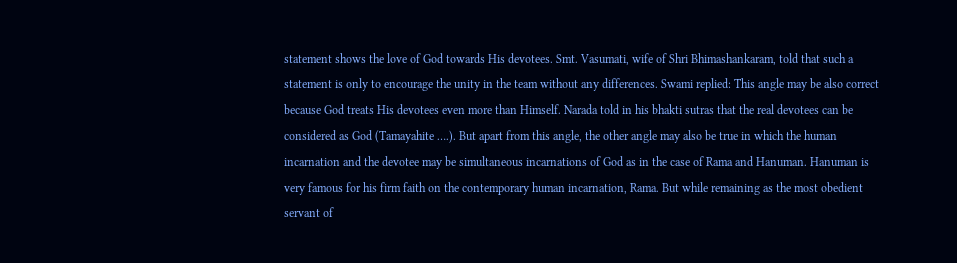statement shows the love of God towards His devotees. Smt. Vasumati, wife of Shri Bhimashankaram, told that such a statement is only to encourage the unity in the team without any differences. Swami replied: This angle may be also correct because God treats His devotees even more than Himself. Narada told in his bhakti sutras that the real devotees can be considered as God (Tamayahite ….). But apart from this angle, the other angle may also be true in which the human incarnation and the devotee may be simultaneous incarnations of God as in the case of Rama and Hanuman. Hanuman is very famous for his firm faith on the contemporary human incarnation, Rama. But while remaining as the most obedient servant of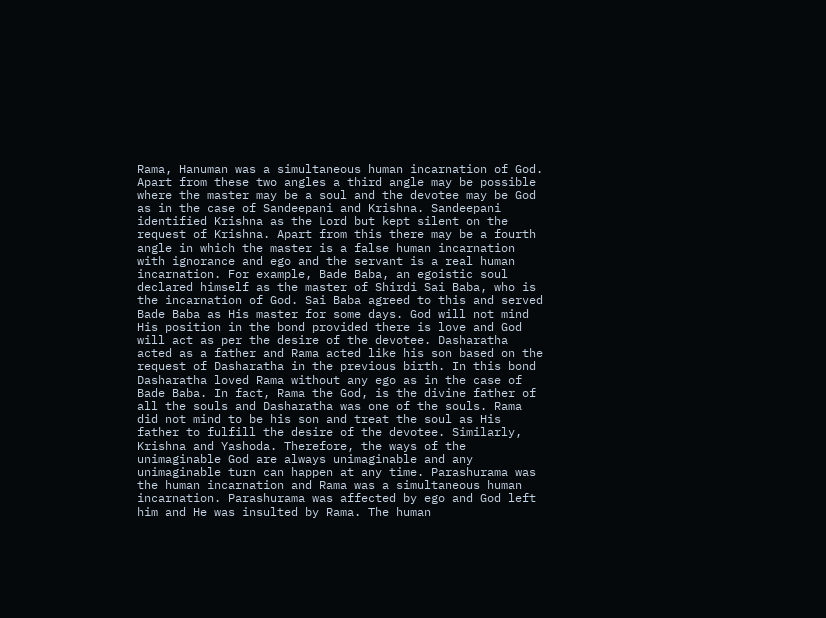Rama, Hanuman was a simultaneous human incarnation of God. Apart from these two angles a third angle may be possible where the master may be a soul and the devotee may be God as in the case of Sandeepani and Krishna. Sandeepani identified Krishna as the Lord but kept silent on the request of Krishna. Apart from this there may be a fourth angle in which the master is a false human incarnation with ignorance and ego and the servant is a real human incarnation. For example, Bade Baba, an egoistic soul declared himself as the master of Shirdi Sai Baba, who is the incarnation of God. Sai Baba agreed to this and served Bade Baba as His master for some days. God will not mind His position in the bond provided there is love and God will act as per the desire of the devotee. Dasharatha acted as a father and Rama acted like his son based on the request of Dasharatha in the previous birth. In this bond Dasharatha loved Rama without any ego as in the case of Bade Baba. In fact, Rama the God, is the divine father of all the souls and Dasharatha was one of the souls. Rama did not mind to be his son and treat the soul as His father to fulfill the desire of the devotee. Similarly, Krishna and Yashoda. Therefore, the ways of the unimaginable God are always unimaginable and any unimaginable turn can happen at any time. Parashurama was the human incarnation and Rama was a simultaneous human incarnation. Parashurama was affected by ego and God left him and He was insulted by Rama. The human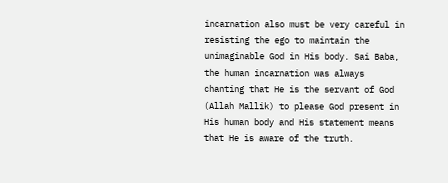incarnation also must be very careful in resisting the ego to maintain the unimaginable God in His body. Sai Baba, the human incarnation was always chanting that He is the servant of God (Allah Mallik) to please God present in His human body and His statement means that He is aware of the truth.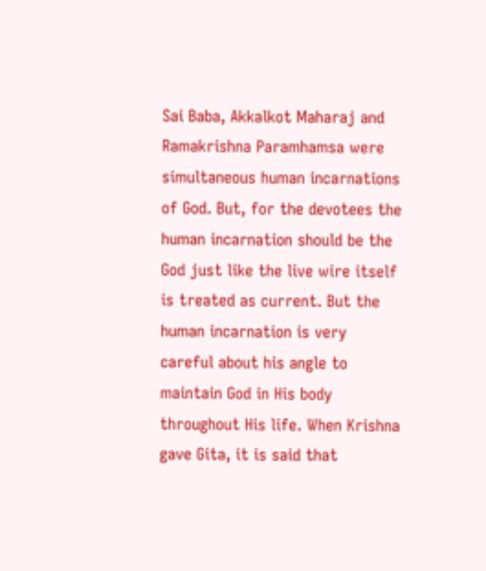Sai Baba, Akkalkot Maharaj and Ramakrishna Paramhamsa were simultaneous human incarnations of God. But, for the devotees the human incarnation should be the God just like the live wire itself is treated as current. But the human incarnation is very careful about his angle to maintain God in His body throughout His life. When Krishna gave Gita, it is said that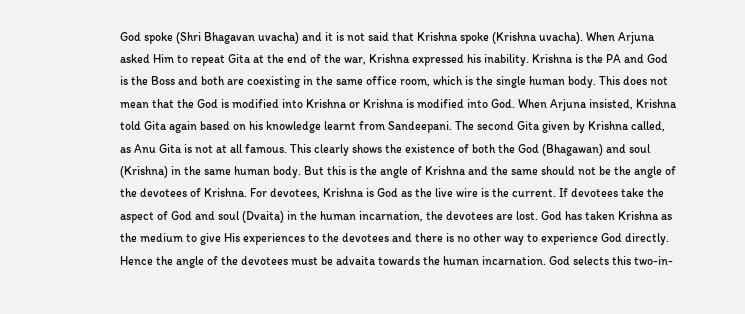God spoke (Shri Bhagavan uvacha) and it is not said that Krishna spoke (Krishna uvacha). When Arjuna asked Him to repeat Gita at the end of the war, Krishna expressed his inability. Krishna is the PA and God is the Boss and both are coexisting in the same office room, which is the single human body. This does not mean that the God is modified into Krishna or Krishna is modified into God. When Arjuna insisted, Krishna told Gita again based on his knowledge learnt from Sandeepani. The second Gita given by Krishna called, as Anu Gita is not at all famous. This clearly shows the existence of both the God (Bhagawan) and soul (Krishna) in the same human body. But this is the angle of Krishna and the same should not be the angle of the devotees of Krishna. For devotees, Krishna is God as the live wire is the current. If devotees take the aspect of God and soul (Dvaita) in the human incarnation, the devotees are lost. God has taken Krishna as the medium to give His experiences to the devotees and there is no other way to experience God directly. Hence the angle of the devotees must be advaita towards the human incarnation. God selects this two-in-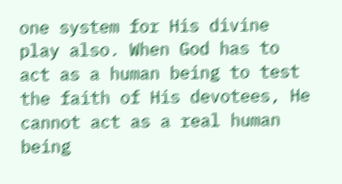one system for His divine play also. When God has to act as a human being to test the faith of His devotees, He cannot act as a real human being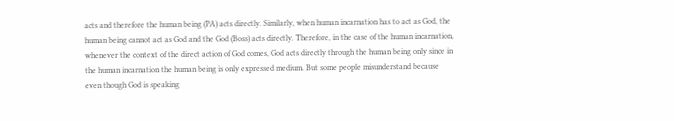acts and therefore the human being (PA) acts directly. Similarly, when human incarnation has to act as God, the human being cannot act as God and the God (Boss) acts directly. Therefore, in the case of the human incarnation, whenever the context of the direct action of God comes, God acts directly through the human being only since in the human incarnation the human being is only expressed medium. But some people misunderstand because even though God is speaking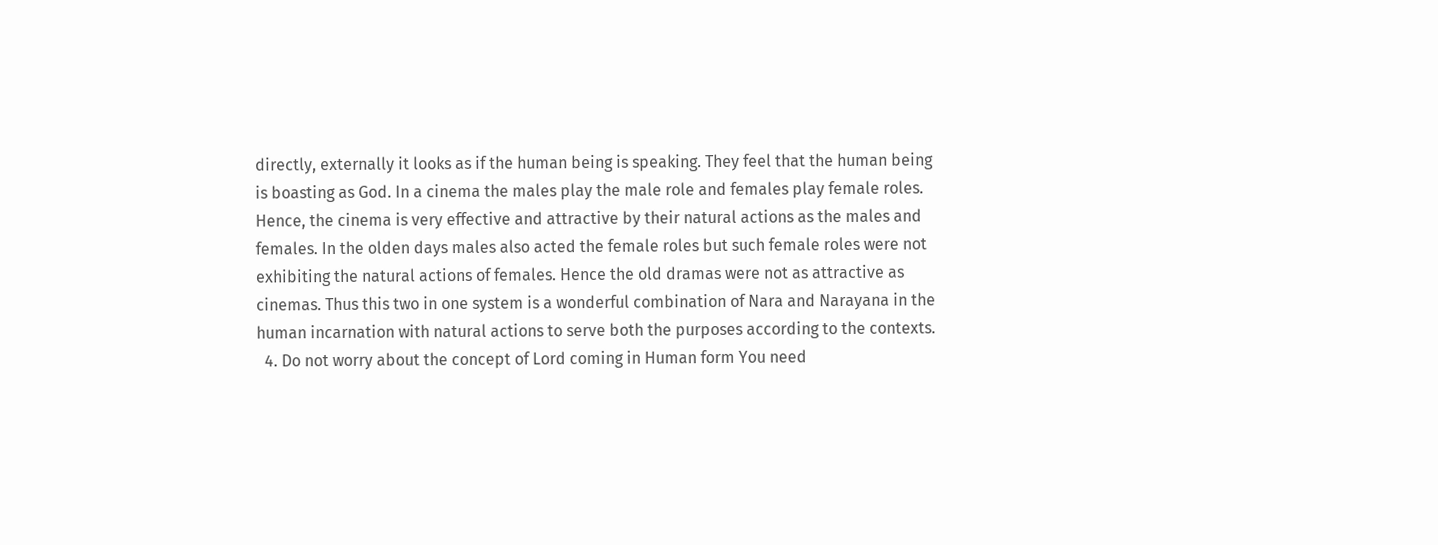directly, externally it looks as if the human being is speaking. They feel that the human being is boasting as God. In a cinema the males play the male role and females play female roles. Hence, the cinema is very effective and attractive by their natural actions as the males and females. In the olden days males also acted the female roles but such female roles were not exhibiting the natural actions of females. Hence the old dramas were not as attractive as cinemas. Thus this two in one system is a wonderful combination of Nara and Narayana in the human incarnation with natural actions to serve both the purposes according to the contexts.
  4. Do not worry about the concept of Lord coming in Human form You need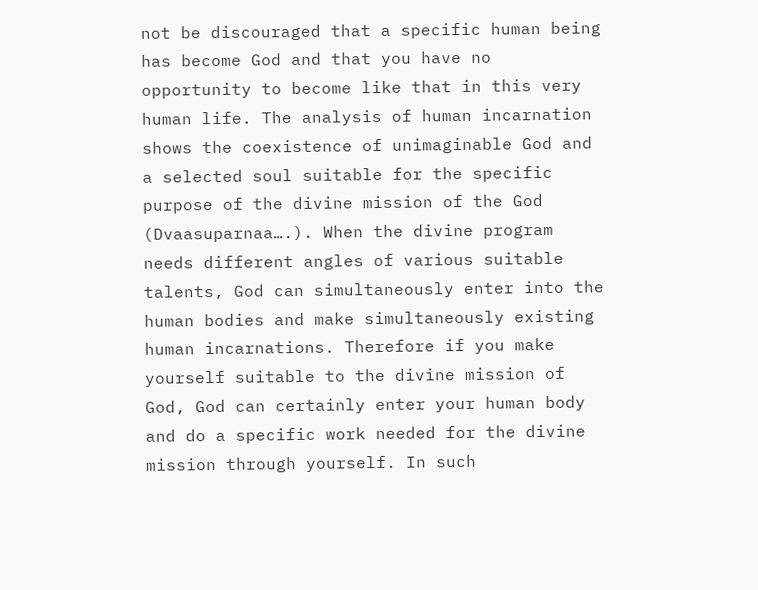not be discouraged that a specific human being has become God and that you have no opportunity to become like that in this very human life. The analysis of human incarnation shows the coexistence of unimaginable God and a selected soul suitable for the specific purpose of the divine mission of the God (Dvaasuparnaa….). When the divine program needs different angles of various suitable talents, God can simultaneously enter into the human bodies and make simultaneously existing human incarnations. Therefore if you make yourself suitable to the divine mission of God, God can certainly enter your human body and do a specific work needed for the divine mission through yourself. In such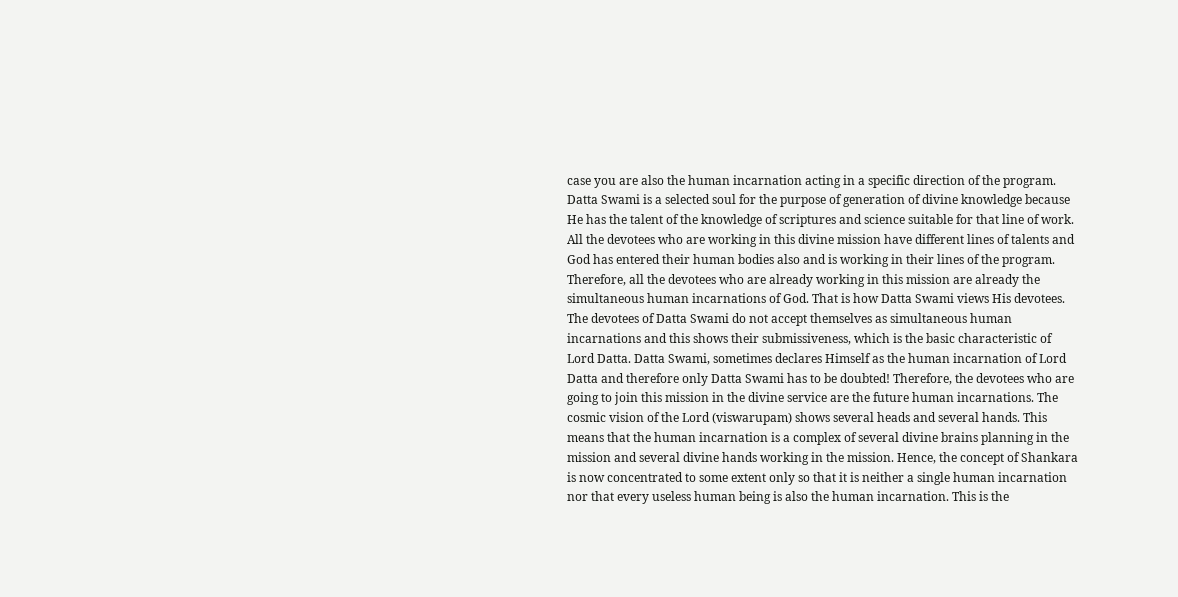case you are also the human incarnation acting in a specific direction of the program. Datta Swami is a selected soul for the purpose of generation of divine knowledge because He has the talent of the knowledge of scriptures and science suitable for that line of work. All the devotees who are working in this divine mission have different lines of talents and God has entered their human bodies also and is working in their lines of the program. Therefore, all the devotees who are already working in this mission are already the simultaneous human incarnations of God. That is how Datta Swami views His devotees. The devotees of Datta Swami do not accept themselves as simultaneous human incarnations and this shows their submissiveness, which is the basic characteristic of Lord Datta. Datta Swami, sometimes declares Himself as the human incarnation of Lord Datta and therefore only Datta Swami has to be doubted! Therefore, the devotees who are going to join this mission in the divine service are the future human incarnations. The cosmic vision of the Lord (viswarupam) shows several heads and several hands. This means that the human incarnation is a complex of several divine brains planning in the mission and several divine hands working in the mission. Hence, the concept of Shankara is now concentrated to some extent only so that it is neither a single human incarnation nor that every useless human being is also the human incarnation. This is the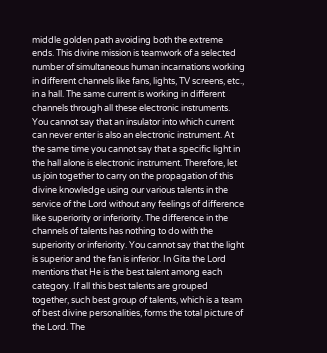middle golden path avoiding both the extreme ends. This divine mission is teamwork of a selected number of simultaneous human incarnations working in different channels like fans, lights, TV screens, etc., in a hall. The same current is working in different channels through all these electronic instruments. You cannot say that an insulator into which current can never enter is also an electronic instrument. At the same time you cannot say that a specific light in the hall alone is electronic instrument. Therefore, let us join together to carry on the propagation of this divine knowledge using our various talents in the service of the Lord without any feelings of difference like superiority or inferiority. The difference in the channels of talents has nothing to do with the superiority or inferiority. You cannot say that the light is superior and the fan is inferior. In Gita the Lord mentions that He is the best talent among each category. If all this best talents are grouped together, such best group of talents, which is a team of best divine personalities, forms the total picture of the Lord. The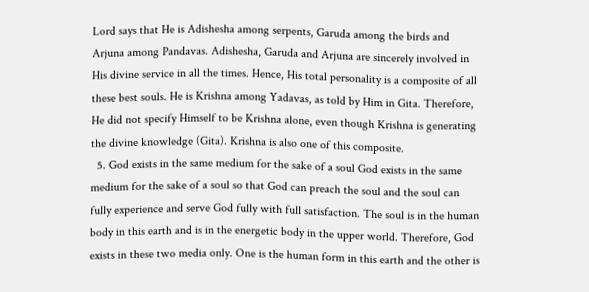Lord says that He is Adishesha among serpents, Garuda among the birds and Arjuna among Pandavas. Adishesha, Garuda and Arjuna are sincerely involved in His divine service in all the times. Hence, His total personality is a composite of all these best souls. He is Krishna among Yadavas, as told by Him in Gita. Therefore, He did not specify Himself to be Krishna alone, even though Krishna is generating the divine knowledge (Gita). Krishna is also one of this composite.
  5. God exists in the same medium for the sake of a soul God exists in the same medium for the sake of a soul so that God can preach the soul and the soul can fully experience and serve God fully with full satisfaction. The soul is in the human body in this earth and is in the energetic body in the upper world. Therefore, God exists in these two media only. One is the human form in this earth and the other is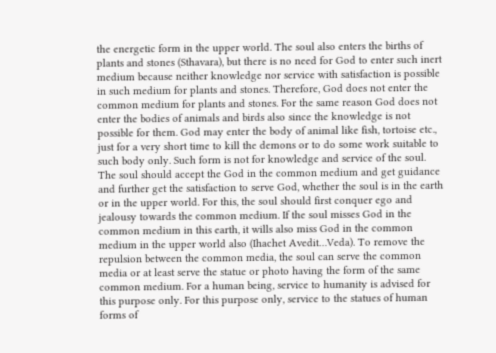the energetic form in the upper world. The soul also enters the births of plants and stones (Sthavara), but there is no need for God to enter such inert medium because neither knowledge nor service with satisfaction is possible in such medium for plants and stones. Therefore, God does not enter the common medium for plants and stones. For the same reason God does not enter the bodies of animals and birds also since the knowledge is not possible for them. God may enter the body of animal like fish, tortoise etc., just for a very short time to kill the demons or to do some work suitable to such body only. Such form is not for knowledge and service of the soul. The soul should accept the God in the common medium and get guidance and further get the satisfaction to serve God, whether the soul is in the earth or in the upper world. For this, the soul should first conquer ego and jealousy towards the common medium. If the soul misses God in the common medium in this earth, it wills also miss God in the common medium in the upper world also (Ihachet Avedit…Veda). To remove the repulsion between the common media, the soul can serve the common media or at least serve the statue or photo having the form of the same common medium. For a human being, service to humanity is advised for this purpose only. For this purpose only, service to the statues of human forms of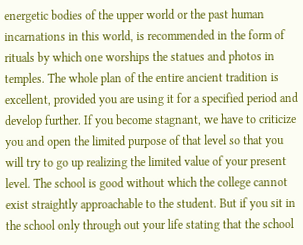energetic bodies of the upper world or the past human incarnations in this world, is recommended in the form of rituals by which one worships the statues and photos in temples. The whole plan of the entire ancient tradition is excellent, provided you are using it for a specified period and develop further. If you become stagnant, we have to criticize you and open the limited purpose of that level so that you will try to go up realizing the limited value of your present level. The school is good without which the college cannot exist straightly approachable to the student. But if you sit in the school only through out your life stating that the school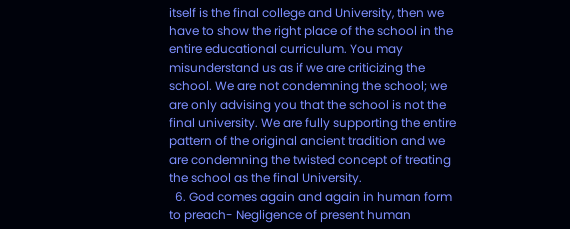itself is the final college and University, then we have to show the right place of the school in the entire educational curriculum. You may misunderstand us as if we are criticizing the school. We are not condemning the school; we are only advising you that the school is not the final university. We are fully supporting the entire pattern of the original ancient tradition and we are condemning the twisted concept of treating the school as the final University.
  6. God comes again and again in human form to preach- Negligence of present human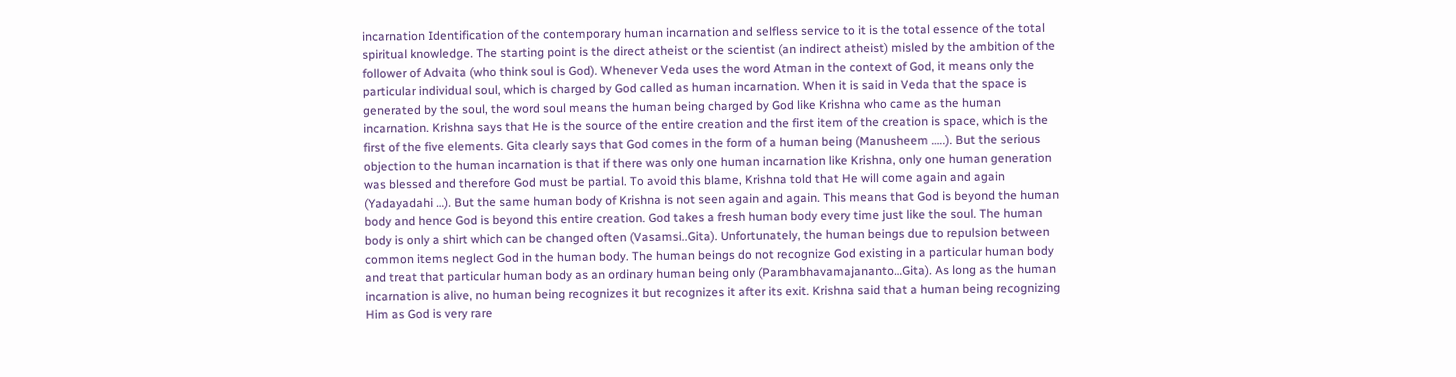incarnation Identification of the contemporary human incarnation and selfless service to it is the total essence of the total spiritual knowledge. The starting point is the direct atheist or the scientist (an indirect atheist) misled by the ambition of the follower of Advaita (who think soul is God). Whenever Veda uses the word Atman in the context of God, it means only the particular individual soul, which is charged by God called as human incarnation. When it is said in Veda that the space is generated by the soul, the word soul means the human being charged by God like Krishna who came as the human incarnation. Krishna says that He is the source of the entire creation and the first item of the creation is space, which is the first of the five elements. Gita clearly says that God comes in the form of a human being (Manusheem …..). But the serious objection to the human incarnation is that if there was only one human incarnation like Krishna, only one human generation was blessed and therefore God must be partial. To avoid this blame, Krishna told that He will come again and again (Yadayadahi …). But the same human body of Krishna is not seen again and again. This means that God is beyond the human body and hence God is beyond this entire creation. God takes a fresh human body every time just like the soul. The human body is only a shirt which can be changed often (Vasamsi..Gita). Unfortunately, the human beings due to repulsion between common items neglect God in the human body. The human beings do not recognize God existing in a particular human body and treat that particular human body as an ordinary human being only (Parambhavamajananto…Gita). As long as the human incarnation is alive, no human being recognizes it but recognizes it after its exit. Krishna said that a human being recognizing Him as God is very rare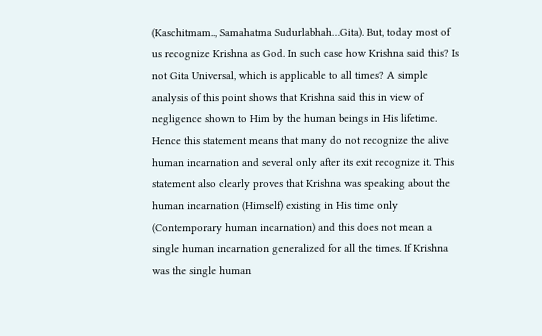(Kaschitmam.., Samahatma Sudurlabhah…Gita). But, today most of us recognize Krishna as God. In such case how Krishna said this? Is not Gita Universal, which is applicable to all times? A simple analysis of this point shows that Krishna said this in view of negligence shown to Him by the human beings in His lifetime. Hence this statement means that many do not recognize the alive human incarnation and several only after its exit recognize it. This statement also clearly proves that Krishna was speaking about the human incarnation (Himself) existing in His time only (Contemporary human incarnation) and this does not mean a single human incarnation generalized for all the times. If Krishna was the single human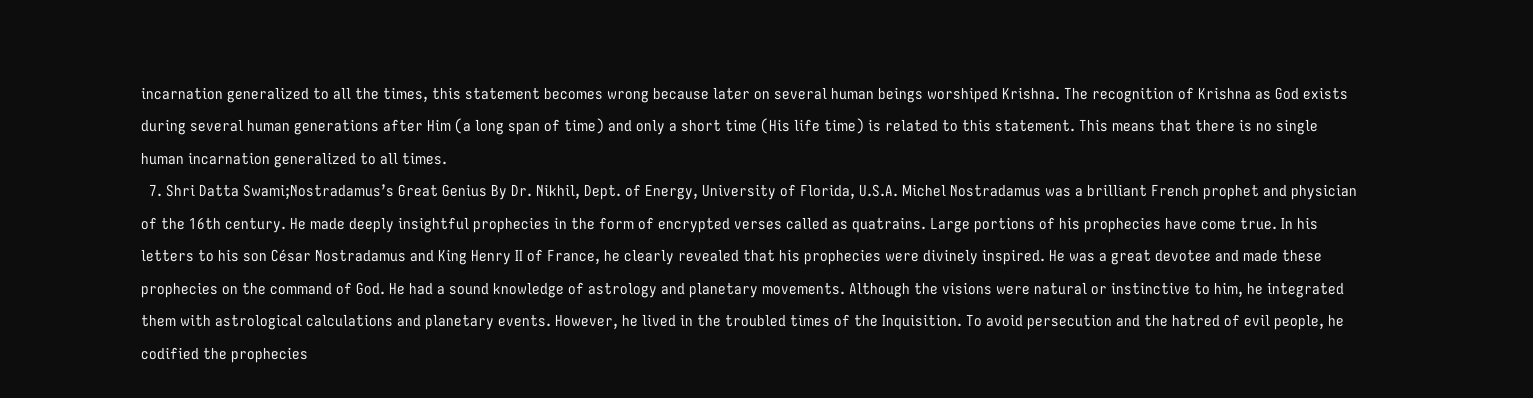incarnation generalized to all the times, this statement becomes wrong because later on several human beings worshiped Krishna. The recognition of Krishna as God exists during several human generations after Him (a long span of time) and only a short time (His life time) is related to this statement. This means that there is no single human incarnation generalized to all times.
  7. Shri Datta Swami;Nostradamus’s Great Genius By Dr. Nikhil, Dept. of Energy, University of Florida, U.S.A. Michel Nostradamus was a brilliant French prophet and physician of the 16th century. He made deeply insightful prophecies in the form of encrypted verses called as quatrains. Large portions of his prophecies have come true. In his letters to his son César Nostradamus and King Henry II of France, he clearly revealed that his prophecies were divinely inspired. He was a great devotee and made these prophecies on the command of God. He had a sound knowledge of astrology and planetary movements. Although the visions were natural or instinctive to him, he integrated them with astrological calculations and planetary events. However, he lived in the troubled times of the Inquisition. To avoid persecution and the hatred of evil people, he codified the prophecies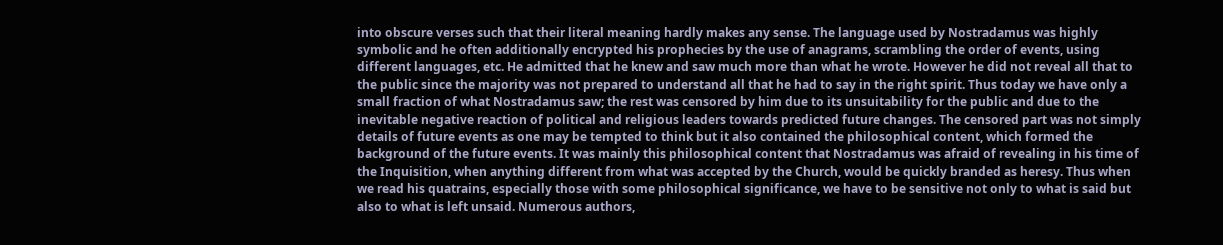into obscure verses such that their literal meaning hardly makes any sense. The language used by Nostradamus was highly symbolic and he often additionally encrypted his prophecies by the use of anagrams, scrambling the order of events, using different languages, etc. He admitted that he knew and saw much more than what he wrote. However he did not reveal all that to the public since the majority was not prepared to understand all that he had to say in the right spirit. Thus today we have only a small fraction of what Nostradamus saw; the rest was censored by him due to its unsuitability for the public and due to the inevitable negative reaction of political and religious leaders towards predicted future changes. The censored part was not simply details of future events as one may be tempted to think but it also contained the philosophical content, which formed the background of the future events. It was mainly this philosophical content that Nostradamus was afraid of revealing in his time of the Inquisition, when anything different from what was accepted by the Church, would be quickly branded as heresy. Thus when we read his quatrains, especially those with some philosophical significance, we have to be sensitive not only to what is said but also to what is left unsaid. Numerous authors,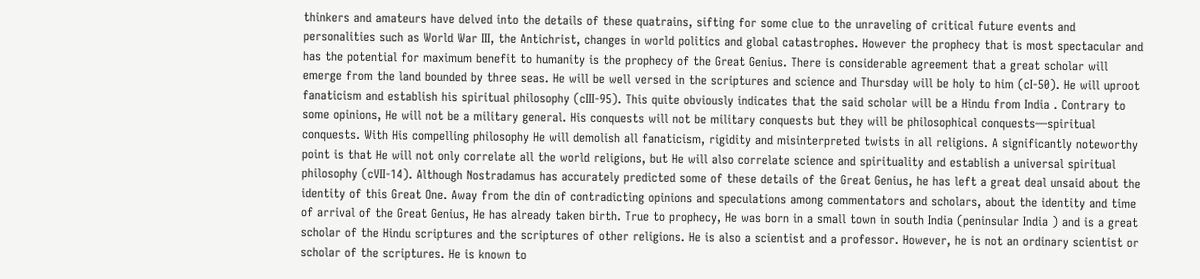thinkers and amateurs have delved into the details of these quatrains, sifting for some clue to the unraveling of critical future events and personalities such as World War III, the Antichrist, changes in world politics and global catastrophes. However the prophecy that is most spectacular and has the potential for maximum benefit to humanity is the prophecy of the Great Genius. There is considerable agreement that a great scholar will emerge from the land bounded by three seas. He will be well versed in the scriptures and science and Thursday will be holy to him (cI-50). He will uproot fanaticism and establish his spiritual philosophy (cIII-95). This quite obviously indicates that the said scholar will be a Hindu from India . Contrary to some opinions, He will not be a military general. His conquests will not be military conquests but they will be philosophical conquests—spiritual conquests. With His compelling philosophy He will demolish all fanaticism, rigidity and misinterpreted twists in all religions. A significantly noteworthy point is that He will not only correlate all the world religions, but He will also correlate science and spirituality and establish a universal spiritual philosophy (cVII-14). Although Nostradamus has accurately predicted some of these details of the Great Genius, he has left a great deal unsaid about the identity of this Great One. Away from the din of contradicting opinions and speculations among commentators and scholars, about the identity and time of arrival of the Great Genius, He has already taken birth. True to prophecy, He was born in a small town in south India (peninsular India ) and is a great scholar of the Hindu scriptures and the scriptures of other religions. He is also a scientist and a professor. However, he is not an ordinary scientist or scholar of the scriptures. He is known to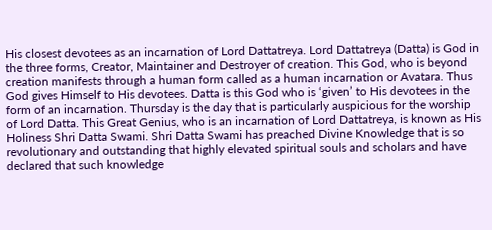His closest devotees as an incarnation of Lord Dattatreya. Lord Dattatreya (Datta) is God in the three forms, Creator, Maintainer and Destroyer of creation. This God, who is beyond creation manifests through a human form called as a human incarnation or Avatara. Thus God gives Himself to His devotees. Datta is this God who is ‘given’ to His devotees in the form of an incarnation. Thursday is the day that is particularly auspicious for the worship of Lord Datta. This Great Genius, who is an incarnation of Lord Dattatreya, is known as His Holiness Shri Datta Swami. Shri Datta Swami has preached Divine Knowledge that is so revolutionary and outstanding that highly elevated spiritual souls and scholars and have declared that such knowledge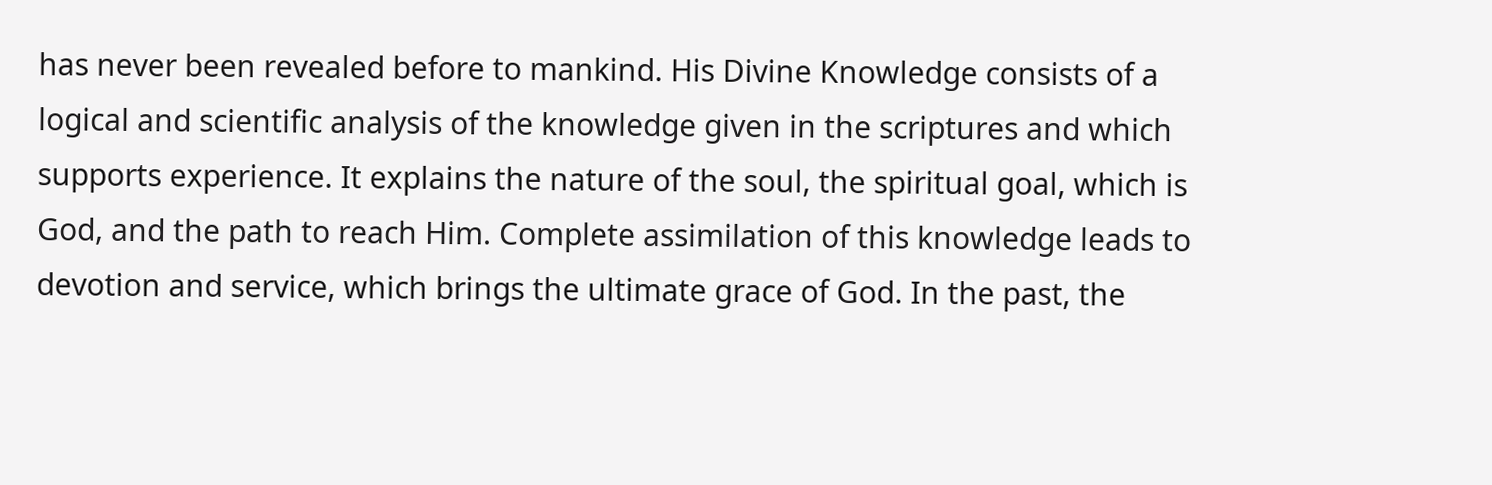has never been revealed before to mankind. His Divine Knowledge consists of a logical and scientific analysis of the knowledge given in the scriptures and which supports experience. It explains the nature of the soul, the spiritual goal, which is God, and the path to reach Him. Complete assimilation of this knowledge leads to devotion and service, which brings the ultimate grace of God. In the past, the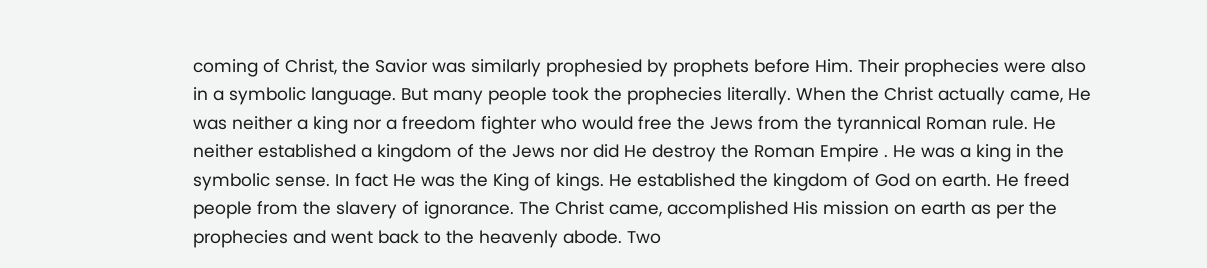coming of Christ, the Savior was similarly prophesied by prophets before Him. Their prophecies were also in a symbolic language. But many people took the prophecies literally. When the Christ actually came, He was neither a king nor a freedom fighter who would free the Jews from the tyrannical Roman rule. He neither established a kingdom of the Jews nor did He destroy the Roman Empire . He was a king in the symbolic sense. In fact He was the King of kings. He established the kingdom of God on earth. He freed people from the slavery of ignorance. The Christ came, accomplished His mission on earth as per the prophecies and went back to the heavenly abode. Two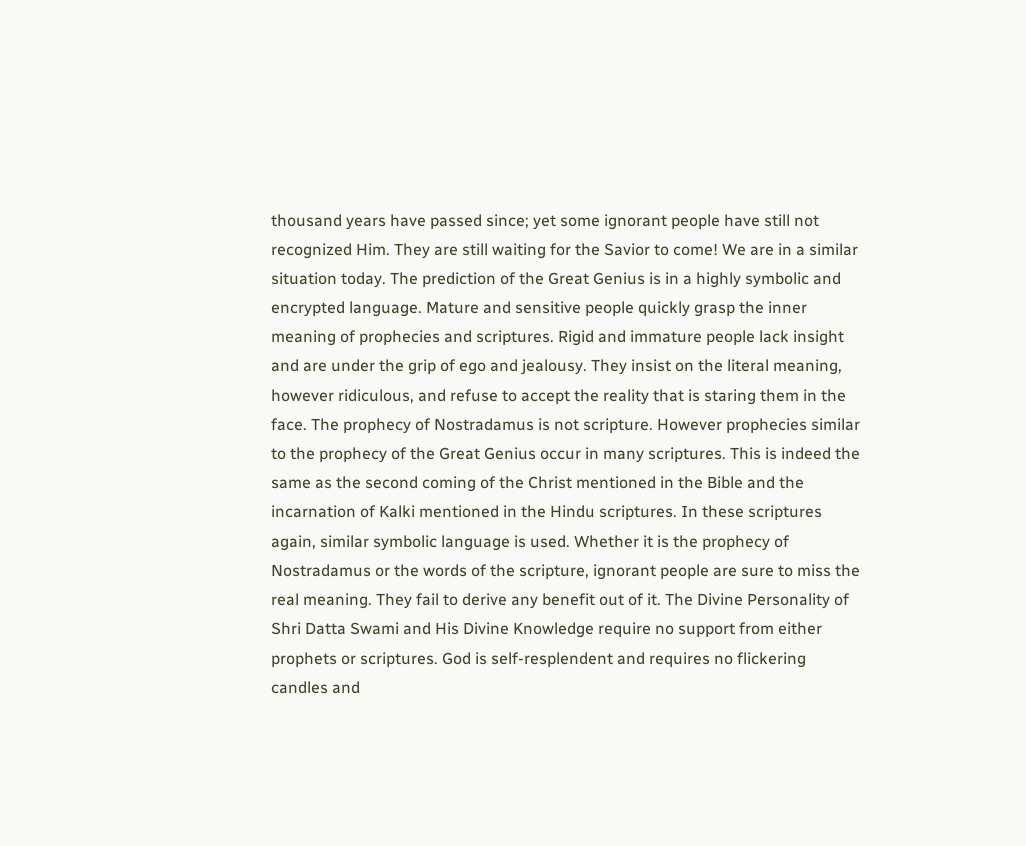thousand years have passed since; yet some ignorant people have still not recognized Him. They are still waiting for the Savior to come! We are in a similar situation today. The prediction of the Great Genius is in a highly symbolic and encrypted language. Mature and sensitive people quickly grasp the inner meaning of prophecies and scriptures. Rigid and immature people lack insight and are under the grip of ego and jealousy. They insist on the literal meaning, however ridiculous, and refuse to accept the reality that is staring them in the face. The prophecy of Nostradamus is not scripture. However prophecies similar to the prophecy of the Great Genius occur in many scriptures. This is indeed the same as the second coming of the Christ mentioned in the Bible and the incarnation of Kalki mentioned in the Hindu scriptures. In these scriptures again, similar symbolic language is used. Whether it is the prophecy of Nostradamus or the words of the scripture, ignorant people are sure to miss the real meaning. They fail to derive any benefit out of it. The Divine Personality of Shri Datta Swami and His Divine Knowledge require no support from either prophets or scriptures. God is self-resplendent and requires no flickering candles and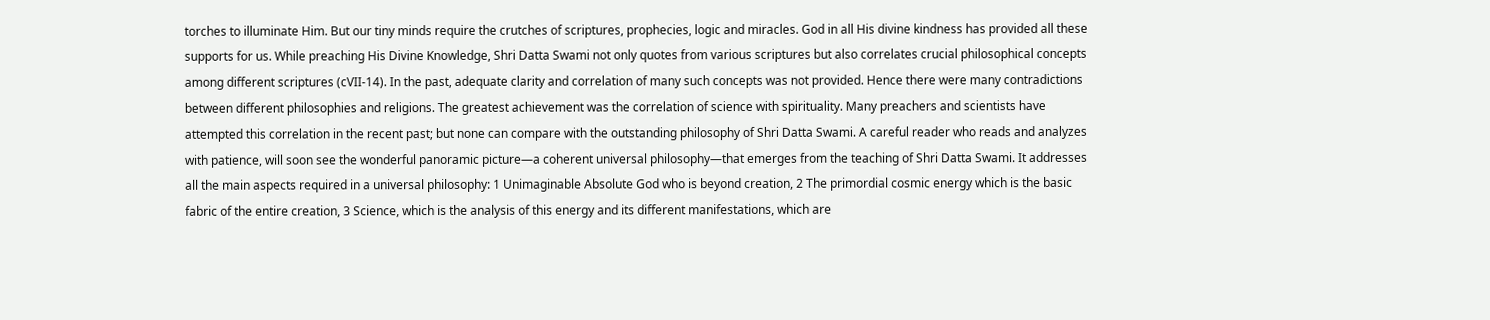torches to illuminate Him. But our tiny minds require the crutches of scriptures, prophecies, logic and miracles. God in all His divine kindness has provided all these supports for us. While preaching His Divine Knowledge, Shri Datta Swami not only quotes from various scriptures but also correlates crucial philosophical concepts among different scriptures (cVII-14). In the past, adequate clarity and correlation of many such concepts was not provided. Hence there were many contradictions between different philosophies and religions. The greatest achievement was the correlation of science with spirituality. Many preachers and scientists have attempted this correlation in the recent past; but none can compare with the outstanding philosophy of Shri Datta Swami. A careful reader who reads and analyzes with patience, will soon see the wonderful panoramic picture—a coherent universal philosophy—that emerges from the teaching of Shri Datta Swami. It addresses all the main aspects required in a universal philosophy: 1 Unimaginable Absolute God who is beyond creation, 2 The primordial cosmic energy which is the basic fabric of the entire creation, 3 Science, which is the analysis of this energy and its different manifestations, which are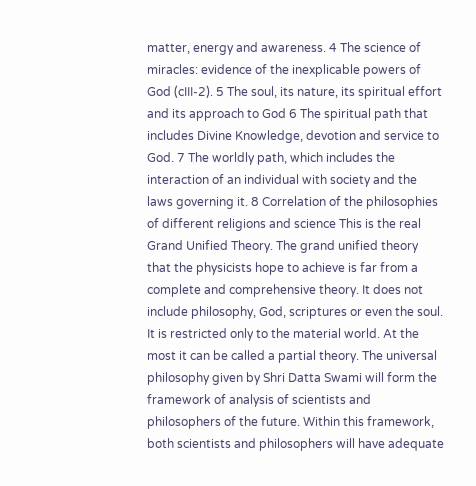matter, energy and awareness. 4 The science of miracles: evidence of the inexplicable powers of God (cIII-2). 5 The soul, its nature, its spiritual effort and its approach to God 6 The spiritual path that includes Divine Knowledge, devotion and service to God. 7 The worldly path, which includes the interaction of an individual with society and the laws governing it. 8 Correlation of the philosophies of different religions and science This is the real Grand Unified Theory. The grand unified theory that the physicists hope to achieve is far from a complete and comprehensive theory. It does not include philosophy, God, scriptures or even the soul. It is restricted only to the material world. At the most it can be called a partial theory. The universal philosophy given by Shri Datta Swami will form the framework of analysis of scientists and philosophers of the future. Within this framework, both scientists and philosophers will have adequate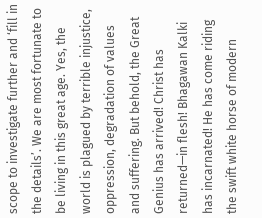scope to investigate further and ‘fill in the details’. We are most fortunate to be living in this great age. Yes, the world is plagued by terrible injustice, oppression, degradation of values and suffering. But behold, the Great Genius has arrived! Christ has returned—in flesh! Bhagawan Kalki has incarnated! He has come riding the swift white horse of modern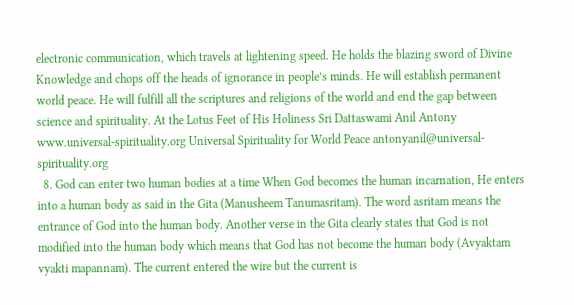electronic communication, which travels at lightening speed. He holds the blazing sword of Divine Knowledge and chops off the heads of ignorance in people’s minds. He will establish permanent world peace. He will fulfill all the scriptures and religions of the world and end the gap between science and spirituality. At the Lotus Feet of His Holiness Sri Dattaswami Anil Antony www.universal-spirituality.org Universal Spirituality for World Peace antonyanil@universal-spirituality.org
  8. God can enter two human bodies at a time When God becomes the human incarnation, He enters into a human body as said in the Gita (Manusheem Tanumasritam). The word asritam means the entrance of God into the human body. Another verse in the Gita clearly states that God is not modified into the human body which means that God has not become the human body (Avyaktam vyakti mapannam). The current entered the wire but the current is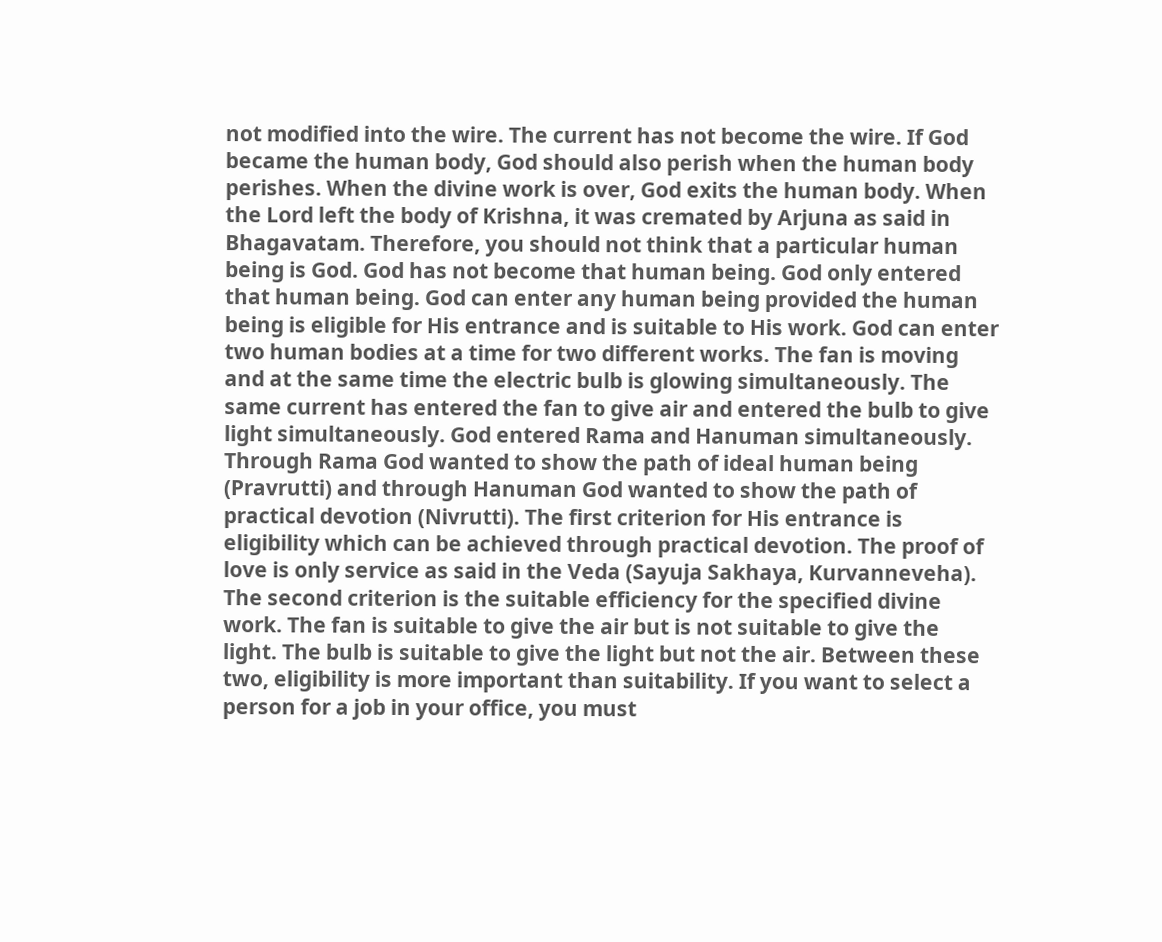not modified into the wire. The current has not become the wire. If God became the human body, God should also perish when the human body perishes. When the divine work is over, God exits the human body. When the Lord left the body of Krishna, it was cremated by Arjuna as said in Bhagavatam. Therefore, you should not think that a particular human being is God. God has not become that human being. God only entered that human being. God can enter any human being provided the human being is eligible for His entrance and is suitable to His work. God can enter two human bodies at a time for two different works. The fan is moving and at the same time the electric bulb is glowing simultaneously. The same current has entered the fan to give air and entered the bulb to give light simultaneously. God entered Rama and Hanuman simultaneously. Through Rama God wanted to show the path of ideal human being (Pravrutti) and through Hanuman God wanted to show the path of practical devotion (Nivrutti). The first criterion for His entrance is eligibility which can be achieved through practical devotion. The proof of love is only service as said in the Veda (Sayuja Sakhaya, Kurvanneveha). The second criterion is the suitable efficiency for the specified divine work. The fan is suitable to give the air but is not suitable to give the light. The bulb is suitable to give the light but not the air. Between these two, eligibility is more important than suitability. If you want to select a person for a job in your office, you must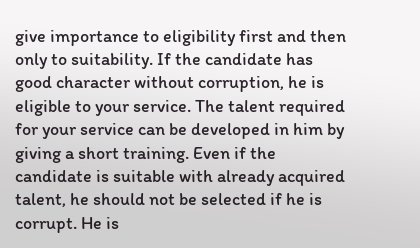give importance to eligibility first and then only to suitability. If the candidate has good character without corruption, he is eligible to your service. The talent required for your service can be developed in him by giving a short training. Even if the candidate is suitable with already acquired talent, he should not be selected if he is corrupt. He is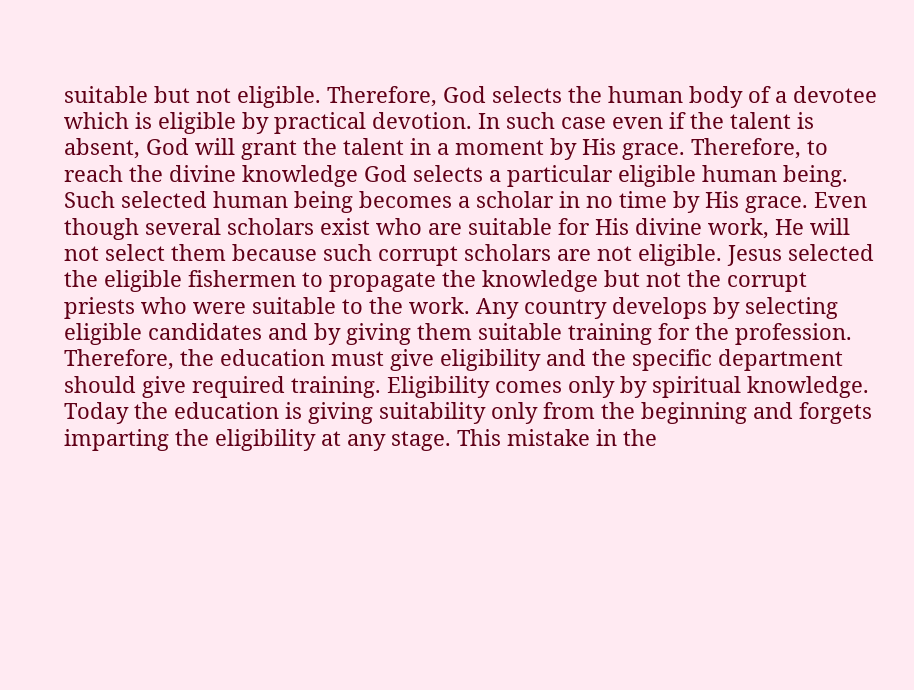suitable but not eligible. Therefore, God selects the human body of a devotee which is eligible by practical devotion. In such case even if the talent is absent, God will grant the talent in a moment by His grace. Therefore, to reach the divine knowledge God selects a particular eligible human being. Such selected human being becomes a scholar in no time by His grace. Even though several scholars exist who are suitable for His divine work, He will not select them because such corrupt scholars are not eligible. Jesus selected the eligible fishermen to propagate the knowledge but not the corrupt priests who were suitable to the work. Any country develops by selecting eligible candidates and by giving them suitable training for the profession. Therefore, the education must give eligibility and the specific department should give required training. Eligibility comes only by spiritual knowledge. Today the education is giving suitability only from the beginning and forgets imparting the eligibility at any stage. This mistake in the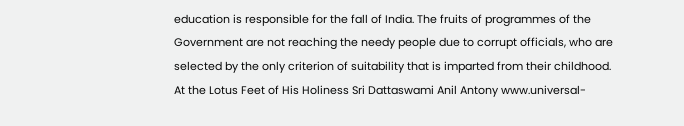education is responsible for the fall of India. The fruits of programmes of the Government are not reaching the needy people due to corrupt officials, who are selected by the only criterion of suitability that is imparted from their childhood. At the Lotus Feet of His Holiness Sri Dattaswami Anil Antony www.universal-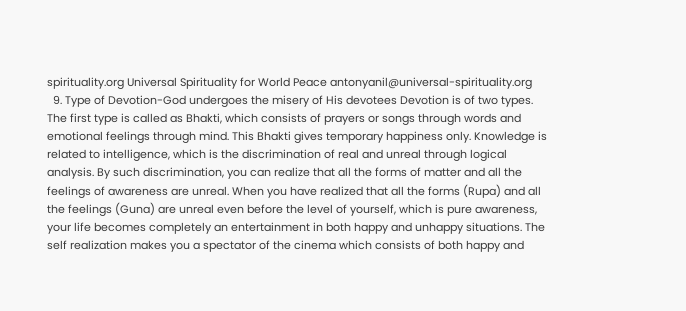spirituality.org Universal Spirituality for World Peace antonyanil@universal-spirituality.org
  9. Type of Devotion-God undergoes the misery of His devotees Devotion is of two types. The first type is called as Bhakti, which consists of prayers or songs through words and emotional feelings through mind. This Bhakti gives temporary happiness only. Knowledge is related to intelligence, which is the discrimination of real and unreal through logical analysis. By such discrimination, you can realize that all the forms of matter and all the feelings of awareness are unreal. When you have realized that all the forms (Rupa) and all the feelings (Guna) are unreal even before the level of yourself, which is pure awareness, your life becomes completely an entertainment in both happy and unhappy situations. The self realization makes you a spectator of the cinema which consists of both happy and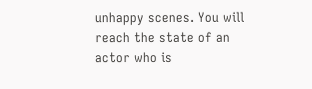unhappy scenes. You will reach the state of an actor who is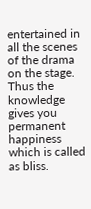entertained in all the scenes of the drama on the stage. Thus the knowledge gives you permanent happiness which is called as bliss.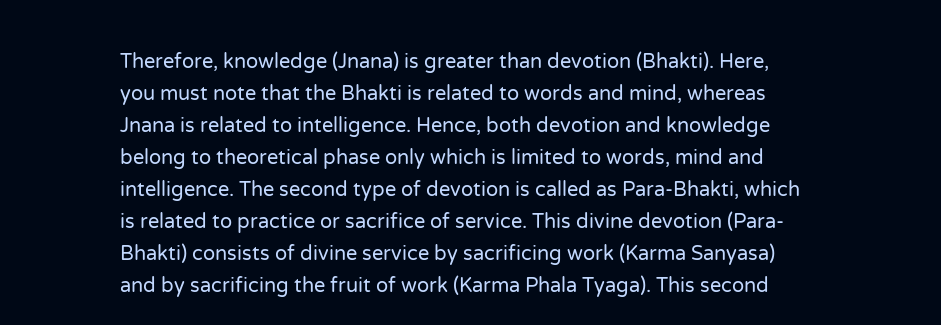Therefore, knowledge (Jnana) is greater than devotion (Bhakti). Here, you must note that the Bhakti is related to words and mind, whereas Jnana is related to intelligence. Hence, both devotion and knowledge belong to theoretical phase only which is limited to words, mind and intelligence. The second type of devotion is called as Para-Bhakti, which is related to practice or sacrifice of service. This divine devotion (Para-Bhakti) consists of divine service by sacrificing work (Karma Sanyasa) and by sacrificing the fruit of work (Karma Phala Tyaga). This second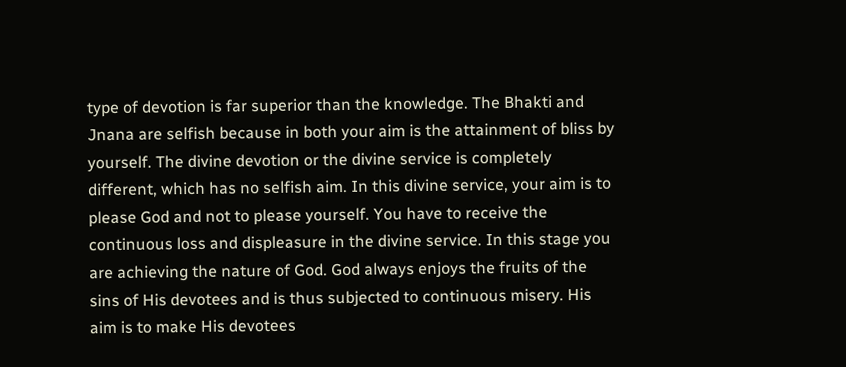type of devotion is far superior than the knowledge. The Bhakti and Jnana are selfish because in both your aim is the attainment of bliss by yourself. The divine devotion or the divine service is completely different, which has no selfish aim. In this divine service, your aim is to please God and not to please yourself. You have to receive the continuous loss and displeasure in the divine service. In this stage you are achieving the nature of God. God always enjoys the fruits of the sins of His devotees and is thus subjected to continuous misery. His aim is to make His devotees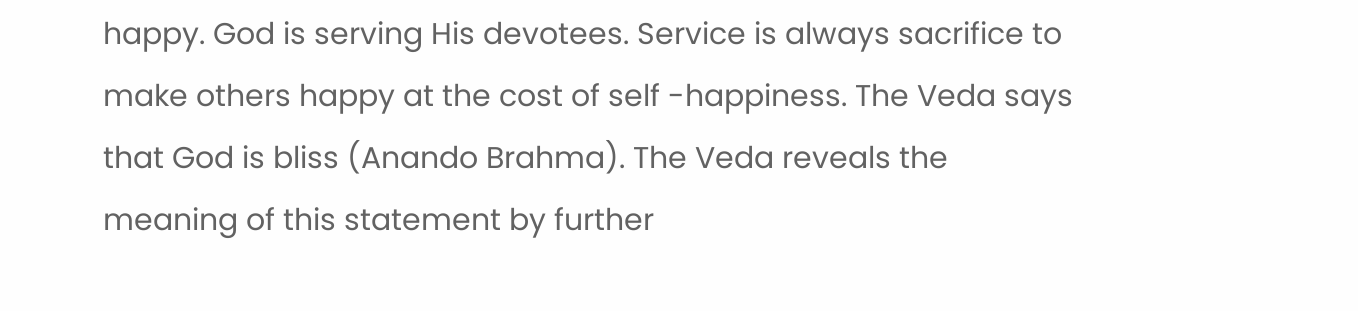happy. God is serving His devotees. Service is always sacrifice to make others happy at the cost of self -happiness. The Veda says that God is bliss (Anando Brahma). The Veda reveals the meaning of this statement by further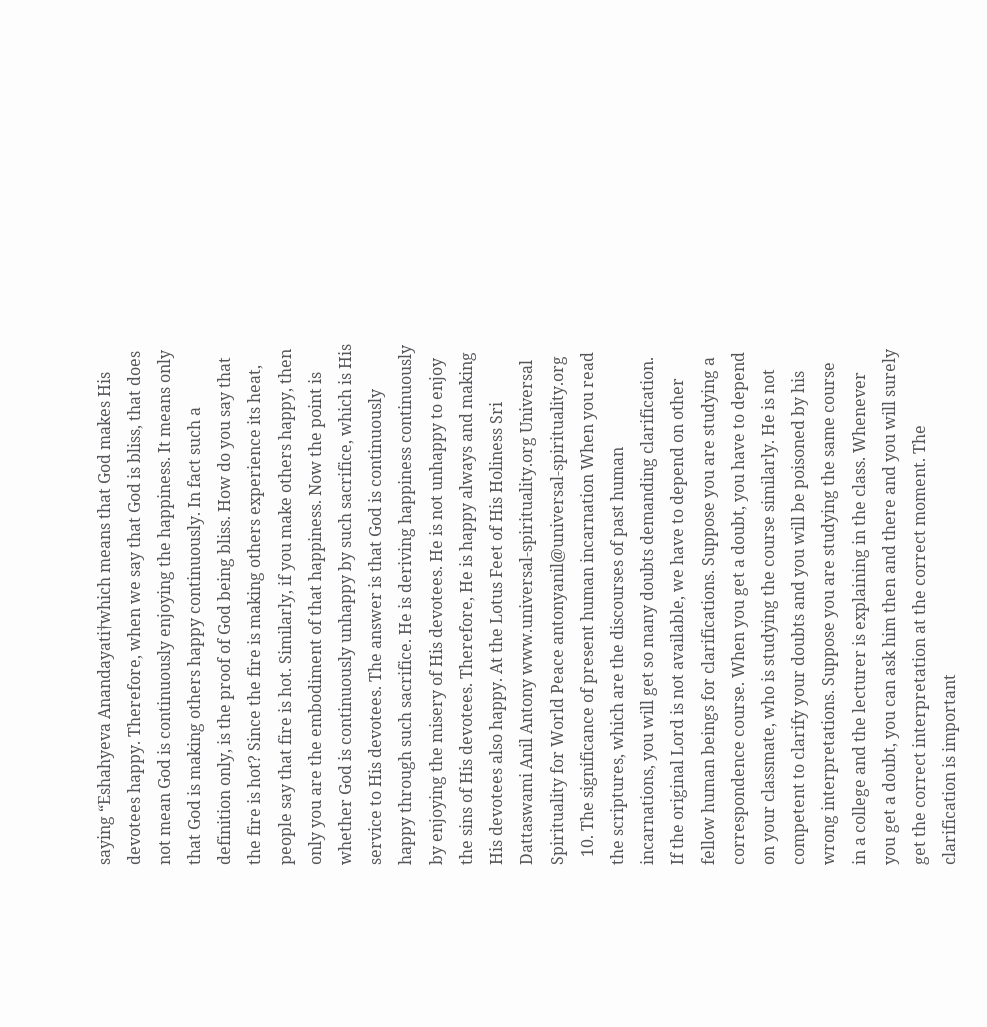saying “Eshahyeva Anandayati†which means that God makes His devotees happy. Therefore, when we say that God is bliss, that does not mean God is continuously enjoying the happiness. It means only that God is making others happy continuously. In fact such a definition only, is the proof of God being bliss. How do you say that the fire is hot? Since the fire is making others experience its heat, people say that fire is hot. Similarly, if you make others happy, then only you are the embodiment of that happiness. Now the point is whether God is continuously unhappy by such sacrifice, which is His service to His devotees. The answer is that God is continuously happy through such sacrifice. He is deriving happiness continuously by enjoying the misery of His devotees. He is not unhappy to enjoy the sins of His devotees. Therefore, He is happy always and making His devotees also happy. At the Lotus Feet of His Holiness Sri Dattaswami Anil Antony www.universal-spirituality.org Universal Spirituality for World Peace antonyanil@universal-spirituality.org
  10. The significance of present human incarnation When you read the scriptures, which are the discourses of past human incarnations, you will get so many doubts demanding clarification. If the original Lord is not available, we have to depend on other fellow human beings for clarifications. Suppose you are studying a correspondence course. When you get a doubt, you have to depend on your classmate, who is studying the course similarly. He is not competent to clarify your doubts and you will be poisoned by his wrong interpretations. Suppose you are studying the same course in a college and the lecturer is explaining in the class. Whenever you get a doubt, you can ask him then and there and you will surely get the correct interpretation at the correct moment. The clarification is important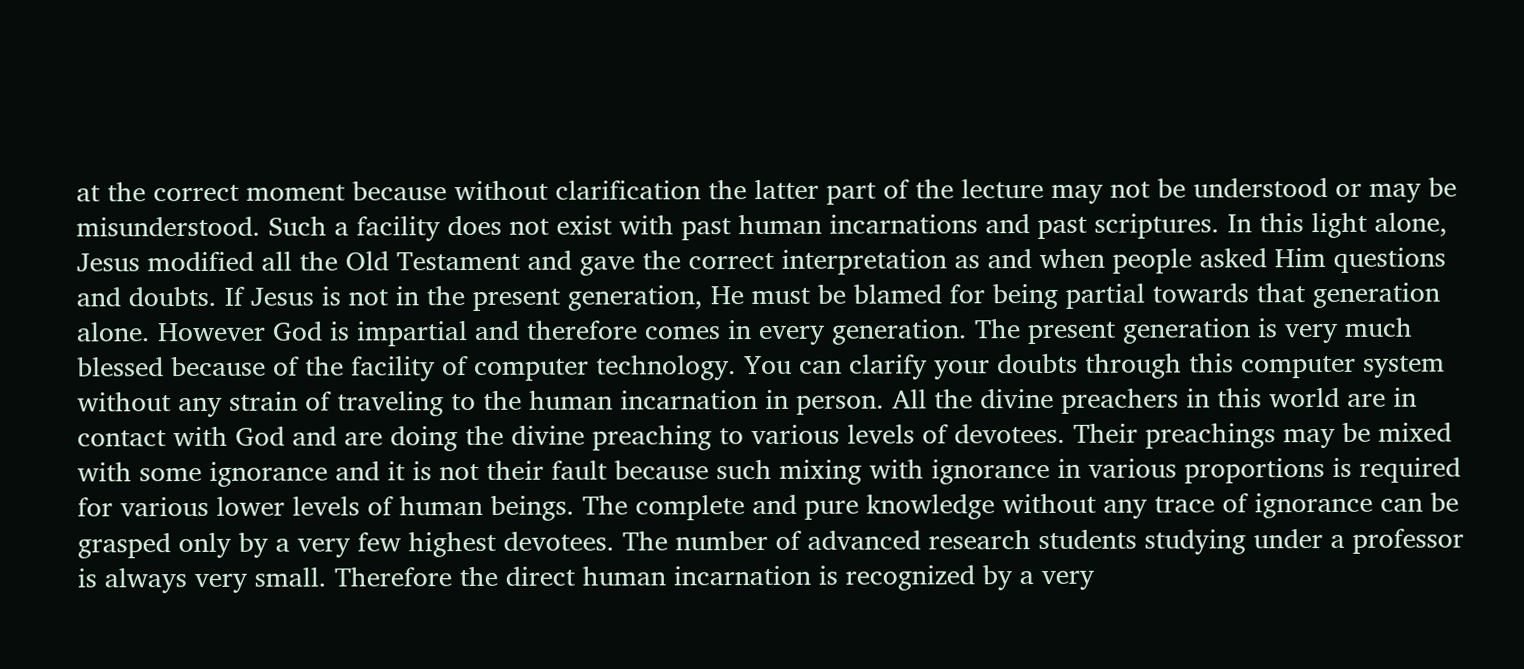at the correct moment because without clarification the latter part of the lecture may not be understood or may be misunderstood. Such a facility does not exist with past human incarnations and past scriptures. In this light alone, Jesus modified all the Old Testament and gave the correct interpretation as and when people asked Him questions and doubts. If Jesus is not in the present generation, He must be blamed for being partial towards that generation alone. However God is impartial and therefore comes in every generation. The present generation is very much blessed because of the facility of computer technology. You can clarify your doubts through this computer system without any strain of traveling to the human incarnation in person. All the divine preachers in this world are in contact with God and are doing the divine preaching to various levels of devotees. Their preachings may be mixed with some ignorance and it is not their fault because such mixing with ignorance in various proportions is required for various lower levels of human beings. The complete and pure knowledge without any trace of ignorance can be grasped only by a very few highest devotees. The number of advanced research students studying under a professor is always very small. Therefore the direct human incarnation is recognized by a very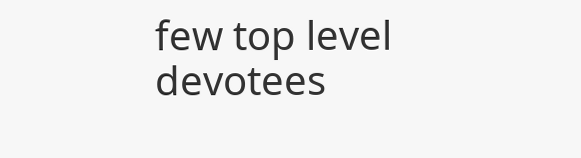few top level devotees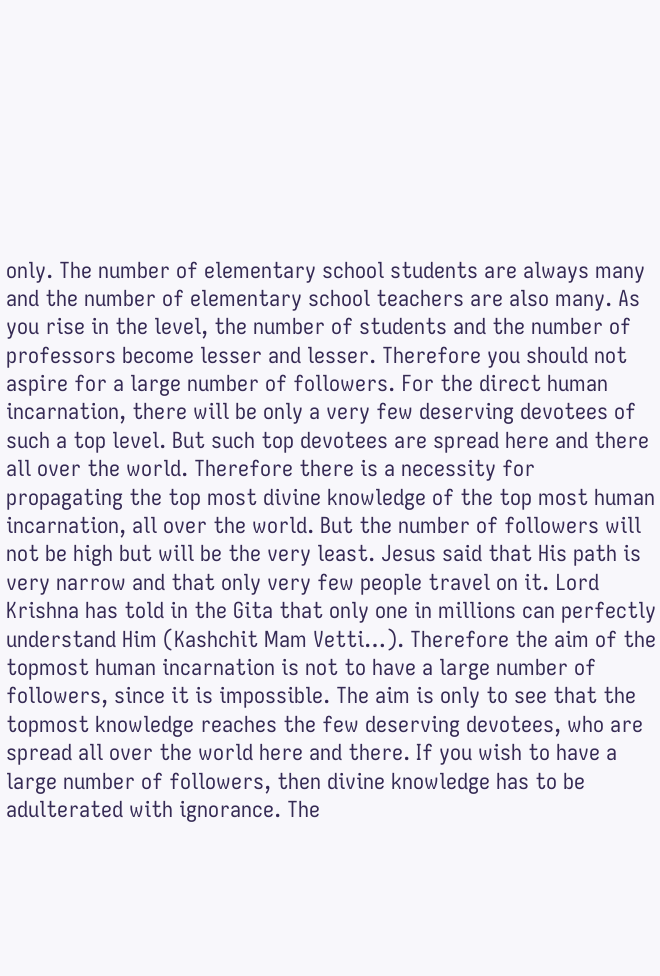only. The number of elementary school students are always many and the number of elementary school teachers are also many. As you rise in the level, the number of students and the number of professors become lesser and lesser. Therefore you should not aspire for a large number of followers. For the direct human incarnation, there will be only a very few deserving devotees of such a top level. But such top devotees are spread here and there all over the world. Therefore there is a necessity for propagating the top most divine knowledge of the top most human incarnation, all over the world. But the number of followers will not be high but will be the very least. Jesus said that His path is very narrow and that only very few people travel on it. Lord Krishna has told in the Gita that only one in millions can perfectly understand Him (Kashchit Mam Vetti…). Therefore the aim of the topmost human incarnation is not to have a large number of followers, since it is impossible. The aim is only to see that the topmost knowledge reaches the few deserving devotees, who are spread all over the world here and there. If you wish to have a large number of followers, then divine knowledge has to be adulterated with ignorance. The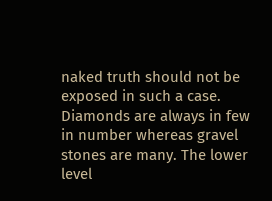naked truth should not be exposed in such a case. Diamonds are always in few in number whereas gravel stones are many. The lower level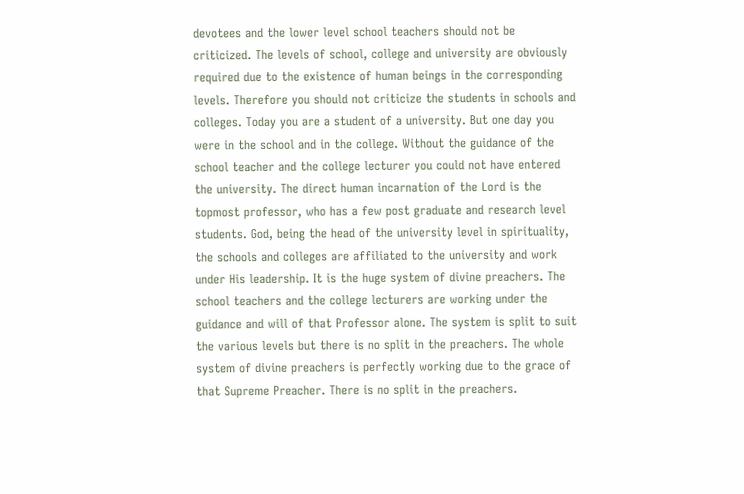devotees and the lower level school teachers should not be criticized. The levels of school, college and university are obviously required due to the existence of human beings in the corresponding levels. Therefore you should not criticize the students in schools and colleges. Today you are a student of a university. But one day you were in the school and in the college. Without the guidance of the school teacher and the college lecturer you could not have entered the university. The direct human incarnation of the Lord is the topmost professor, who has a few post graduate and research level students. God, being the head of the university level in spirituality, the schools and colleges are affiliated to the university and work under His leadership. It is the huge system of divine preachers. The school teachers and the college lecturers are working under the guidance and will of that Professor alone. The system is split to suit the various levels but there is no split in the preachers. The whole system of divine preachers is perfectly working due to the grace of that Supreme Preacher. There is no split in the preachers.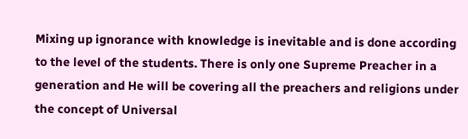Mixing up ignorance with knowledge is inevitable and is done according to the level of the students. There is only one Supreme Preacher in a generation and He will be covering all the preachers and religions under the concept of Universal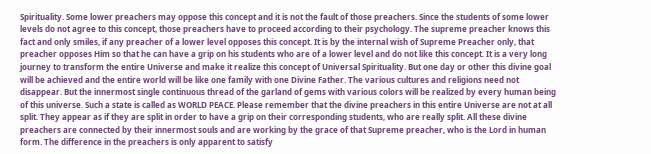Spirituality. Some lower preachers may oppose this concept and it is not the fault of those preachers. Since the students of some lower levels do not agree to this concept, those preachers have to proceed according to their psychology. The supreme preacher knows this fact and only smiles, if any preacher of a lower level opposes this concept. It is by the internal wish of Supreme Preacher only, that preacher opposes Him so that he can have a grip on his students who are of a lower level and do not like this concept. It is a very long journey to transform the entire Universe and make it realize this concept of Universal Spirituality. But one day or other this divine goal will be achieved and the entire world will be like one family with one Divine Father. The various cultures and religions need not disappear. But the innermost single continuous thread of the garland of gems with various colors will be realized by every human being of this universe. Such a state is called as WORLD PEACE. Please remember that the divine preachers in this entire Universe are not at all split. They appear as if they are split in order to have a grip on their corresponding students, who are really split. All these divine preachers are connected by their innermost souls and are working by the grace of that Supreme preacher, who is the Lord in human form. The difference in the preachers is only apparent to satisfy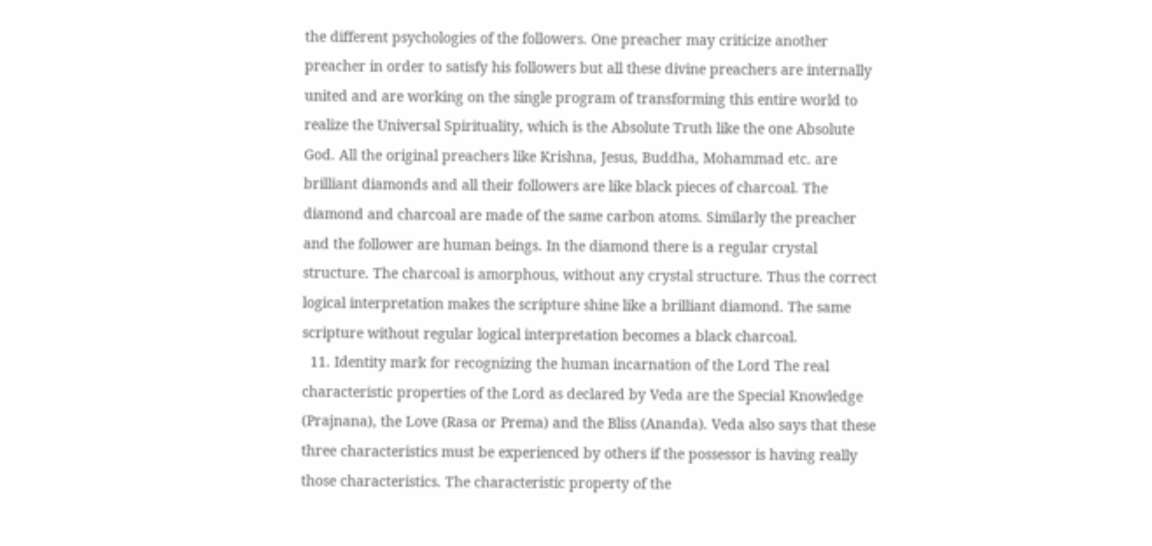the different psychologies of the followers. One preacher may criticize another preacher in order to satisfy his followers but all these divine preachers are internally united and are working on the single program of transforming this entire world to realize the Universal Spirituality, which is the Absolute Truth like the one Absolute God. All the original preachers like Krishna, Jesus, Buddha, Mohammad etc. are brilliant diamonds and all their followers are like black pieces of charcoal. The diamond and charcoal are made of the same carbon atoms. Similarly the preacher and the follower are human beings. In the diamond there is a regular crystal structure. The charcoal is amorphous, without any crystal structure. Thus the correct logical interpretation makes the scripture shine like a brilliant diamond. The same scripture without regular logical interpretation becomes a black charcoal.
  11. Identity mark for recognizing the human incarnation of the Lord The real characteristic properties of the Lord as declared by Veda are the Special Knowledge (Prajnana), the Love (Rasa or Prema) and the Bliss (Ananda). Veda also says that these three characteristics must be experienced by others if the possessor is having really those characteristics. The characteristic property of the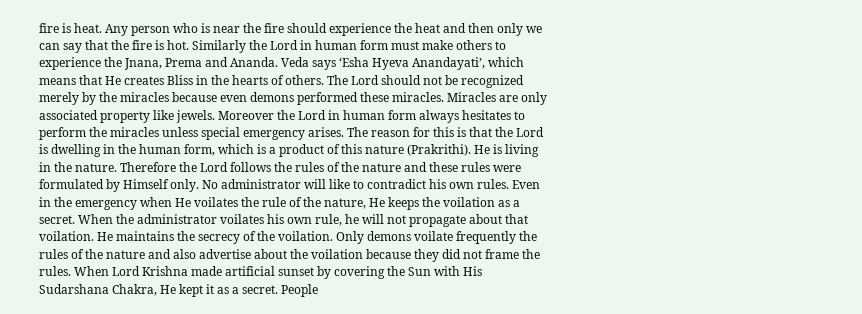fire is heat. Any person who is near the fire should experience the heat and then only we can say that the fire is hot. Similarly the Lord in human form must make others to experience the Jnana, Prema and Ananda. Veda says ‘Esha Hyeva Anandayati’, which means that He creates Bliss in the hearts of others. The Lord should not be recognized merely by the miracles because even demons performed these miracles. Miracles are only associated property like jewels. Moreover the Lord in human form always hesitates to perform the miracles unless special emergency arises. The reason for this is that the Lord is dwelling in the human form, which is a product of this nature (Prakrithi). He is living in the nature. Therefore the Lord follows the rules of the nature and these rules were formulated by Himself only. No administrator will like to contradict his own rules. Even in the emergency when He voilates the rule of the nature, He keeps the voilation as a secret. When the administrator voilates his own rule, he will not propagate about that voilation. He maintains the secrecy of the voilation. Only demons voilate frequently the rules of the nature and also advertise about the voilation because they did not frame the rules. When Lord Krishna made artificial sunset by covering the Sun with His Sudarshana Chakra, He kept it as a secret. People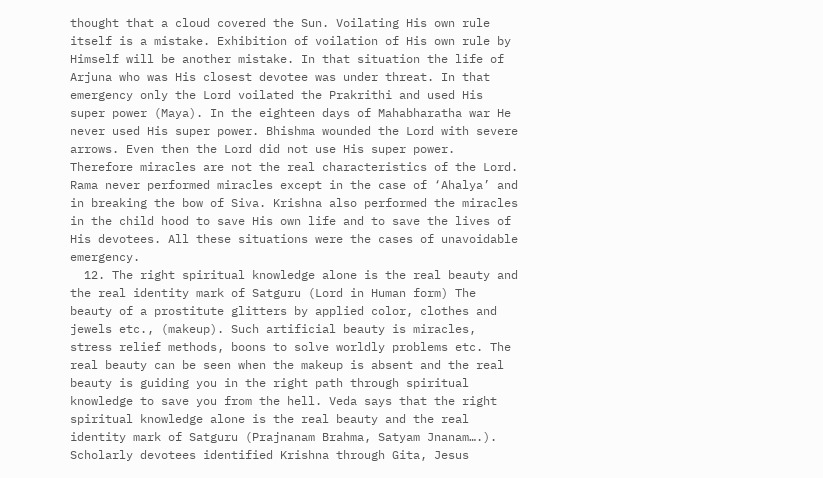thought that a cloud covered the Sun. Voilating His own rule itself is a mistake. Exhibition of voilation of His own rule by Himself will be another mistake. In that situation the life of Arjuna who was His closest devotee was under threat. In that emergency only the Lord voilated the Prakrithi and used His super power (Maya). In the eighteen days of Mahabharatha war He never used His super power. Bhishma wounded the Lord with severe arrows. Even then the Lord did not use His super power. Therefore miracles are not the real characteristics of the Lord. Rama never performed miracles except in the case of ‘Ahalya’ and in breaking the bow of Siva. Krishna also performed the miracles in the child hood to save His own life and to save the lives of His devotees. All these situations were the cases of unavoidable emergency.
  12. The right spiritual knowledge alone is the real beauty and the real identity mark of Satguru (Lord in Human form) The beauty of a prostitute glitters by applied color, clothes and jewels etc., (makeup). Such artificial beauty is miracles, stress relief methods, boons to solve worldly problems etc. The real beauty can be seen when the makeup is absent and the real beauty is guiding you in the right path through spiritual knowledge to save you from the hell. Veda says that the right spiritual knowledge alone is the real beauty and the real identity mark of Satguru (Prajnanam Brahma, Satyam Jnanam….). Scholarly devotees identified Krishna through Gita, Jesus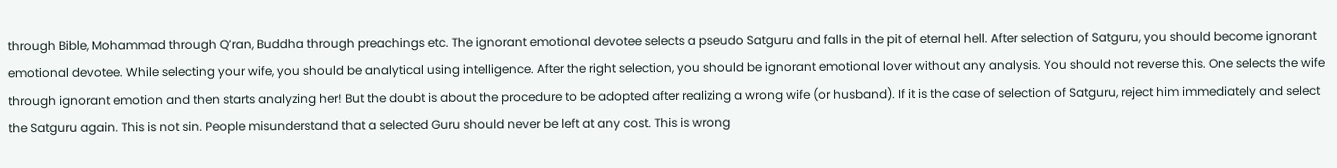through Bible, Mohammad through Q’ran, Buddha through preachings etc. The ignorant emotional devotee selects a pseudo Satguru and falls in the pit of eternal hell. After selection of Satguru, you should become ignorant emotional devotee. While selecting your wife, you should be analytical using intelligence. After the right selection, you should be ignorant emotional lover without any analysis. You should not reverse this. One selects the wife through ignorant emotion and then starts analyzing her! But the doubt is about the procedure to be adopted after realizing a wrong wife (or husband). If it is the case of selection of Satguru, reject him immediately and select the Satguru again. This is not sin. People misunderstand that a selected Guru should never be left at any cost. This is wrong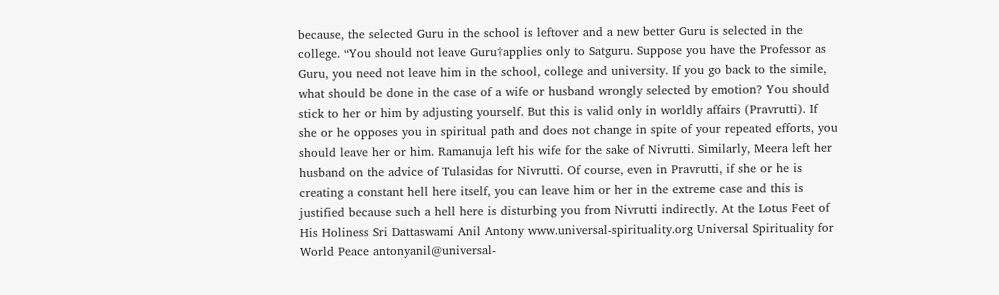because, the selected Guru in the school is leftover and a new better Guru is selected in the college. “You should not leave Guru†applies only to Satguru. Suppose you have the Professor as Guru, you need not leave him in the school, college and university. If you go back to the simile, what should be done in the case of a wife or husband wrongly selected by emotion? You should stick to her or him by adjusting yourself. But this is valid only in worldly affairs (Pravrutti). If she or he opposes you in spiritual path and does not change in spite of your repeated efforts, you should leave her or him. Ramanuja left his wife for the sake of Nivrutti. Similarly, Meera left her husband on the advice of Tulasidas for Nivrutti. Of course, even in Pravrutti, if she or he is creating a constant hell here itself, you can leave him or her in the extreme case and this is justified because such a hell here is disturbing you from Nivrutti indirectly. At the Lotus Feet of His Holiness Sri Dattaswami Anil Antony www.universal-spirituality.org Universal Spirituality for World Peace antonyanil@universal-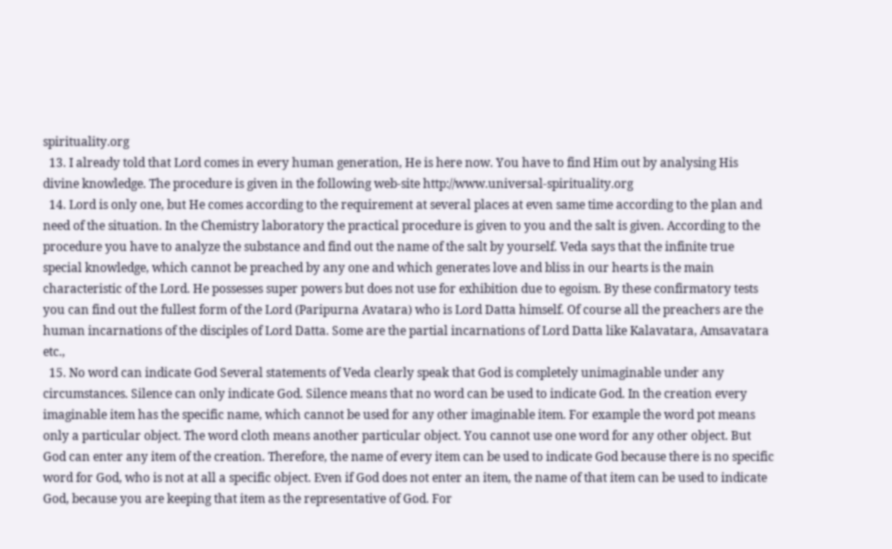spirituality.org
  13. I already told that Lord comes in every human generation, He is here now. You have to find Him out by analysing His divine knowledge. The procedure is given in the following web-site http://www.universal-spirituality.org
  14. Lord is only one, but He comes according to the requirement at several places at even same time according to the plan and need of the situation. In the Chemistry laboratory the practical procedure is given to you and the salt is given. According to the procedure you have to analyze the substance and find out the name of the salt by yourself. Veda says that the infinite true special knowledge, which cannot be preached by any one and which generates love and bliss in our hearts is the main characteristic of the Lord. He possesses super powers but does not use for exhibition due to egoism. By these confirmatory tests you can find out the fullest form of the Lord (Paripurna Avatara) who is Lord Datta himself. Of course all the preachers are the human incarnations of the disciples of Lord Datta. Some are the partial incarnations of Lord Datta like Kalavatara, Amsavatara etc.,
  15. No word can indicate God Several statements of Veda clearly speak that God is completely unimaginable under any circumstances. Silence can only indicate God. Silence means that no word can be used to indicate God. In the creation every imaginable item has the specific name, which cannot be used for any other imaginable item. For example the word pot means only a particular object. The word cloth means another particular object. You cannot use one word for any other object. But God can enter any item of the creation. Therefore, the name of every item can be used to indicate God because there is no specific word for God, who is not at all a specific object. Even if God does not enter an item, the name of that item can be used to indicate God, because you are keeping that item as the representative of God. For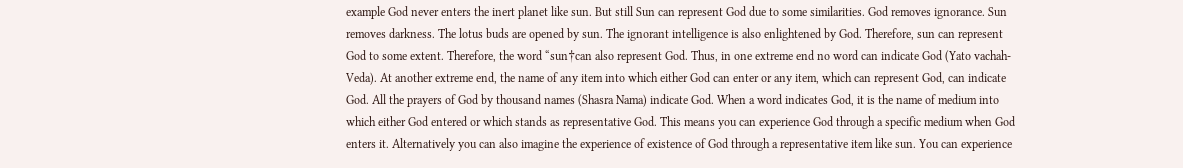example God never enters the inert planet like sun. But still Sun can represent God due to some similarities. God removes ignorance. Sun removes darkness. The lotus buds are opened by sun. The ignorant intelligence is also enlightened by God. Therefore, sun can represent God to some extent. Therefore, the word “sun†can also represent God. Thus, in one extreme end no word can indicate God (Yato vachah-Veda). At another extreme end, the name of any item into which either God can enter or any item, which can represent God, can indicate God. All the prayers of God by thousand names (Shasra Nama) indicate God. When a word indicates God, it is the name of medium into which either God entered or which stands as representative God. This means you can experience God through a specific medium when God enters it. Alternatively you can also imagine the experience of existence of God through a representative item like sun. You can experience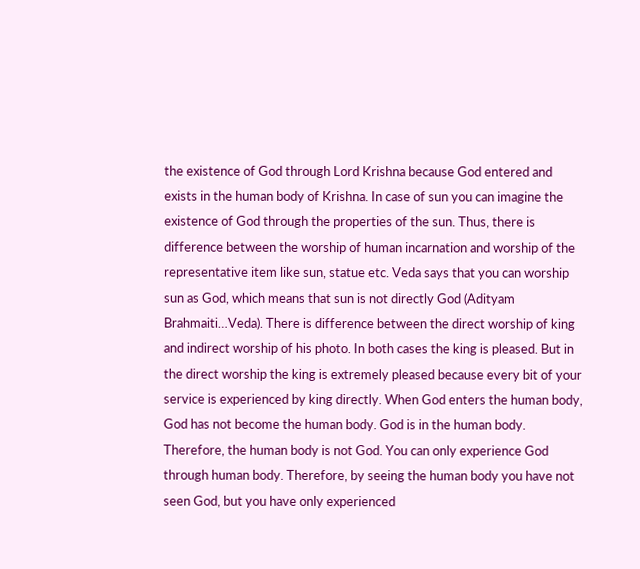the existence of God through Lord Krishna because God entered and exists in the human body of Krishna. In case of sun you can imagine the existence of God through the properties of the sun. Thus, there is difference between the worship of human incarnation and worship of the representative item like sun, statue etc. Veda says that you can worship sun as God, which means that sun is not directly God (Adityam Brahmaiti…Veda). There is difference between the direct worship of king and indirect worship of his photo. In both cases the king is pleased. But in the direct worship the king is extremely pleased because every bit of your service is experienced by king directly. When God enters the human body, God has not become the human body. God is in the human body. Therefore, the human body is not God. You can only experience God through human body. Therefore, by seeing the human body you have not seen God, but you have only experienced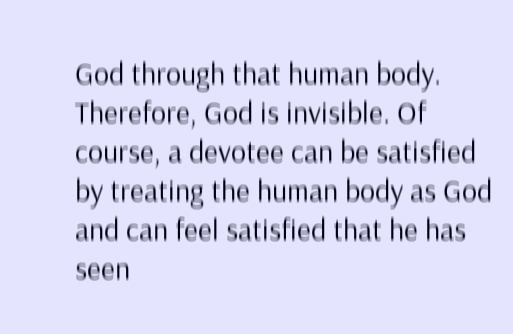God through that human body. Therefore, God is invisible. Of course, a devotee can be satisfied by treating the human body as God and can feel satisfied that he has seen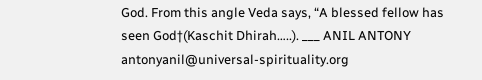God. From this angle Veda says, “A blessed fellow has seen God†(Kaschit Dhirah…..). ___ ANIL ANTONY antonyanil@universal-spirituality.org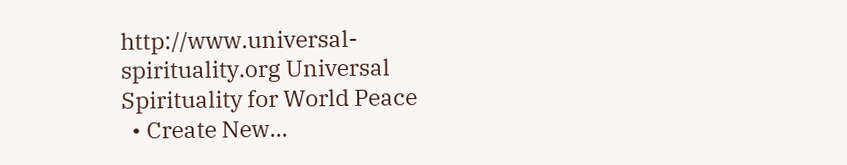http://www.universal-spirituality.org Universal Spirituality for World Peace
  • Create New...